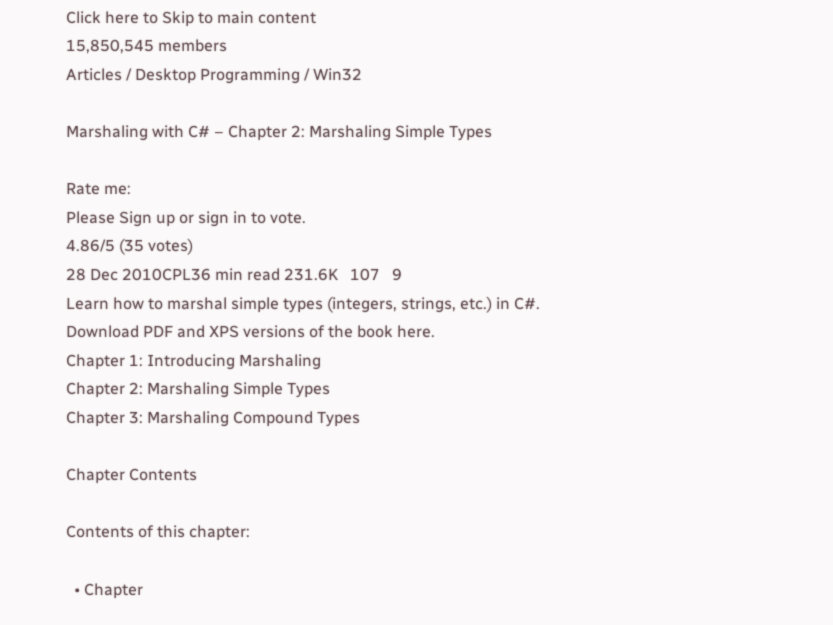Click here to Skip to main content
15,850,545 members
Articles / Desktop Programming / Win32

Marshaling with C# – Chapter 2: Marshaling Simple Types

Rate me:
Please Sign up or sign in to vote.
4.86/5 (35 votes)
28 Dec 2010CPL36 min read 231.6K   107   9
Learn how to marshal simple types (integers, strings, etc.) in C#.
Download PDF and XPS versions of the book here.
Chapter 1: Introducing Marshaling
Chapter 2: Marshaling Simple Types
Chapter 3: Marshaling Compound Types

Chapter Contents

Contents of this chapter:

  • Chapter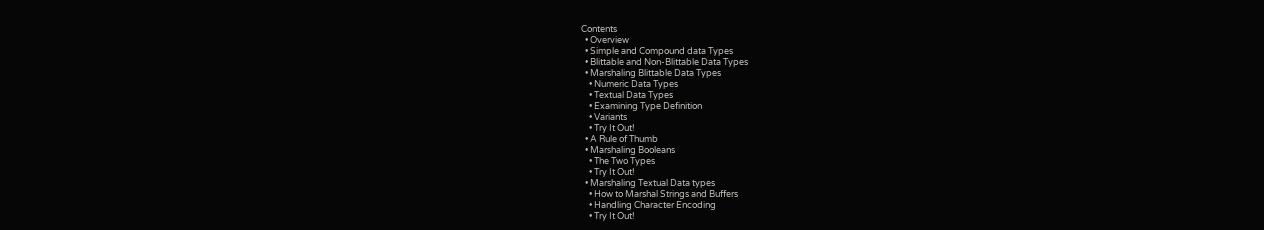Contents
  • Overview
  • Simple and Compound data Types
  • Blittable and Non-Blittable Data Types
  • Marshaling Blittable Data Types
    • Numeric Data Types
    • Textual Data Types
    • Examining Type Definition
    • Variants
    • Try It Out!
  • A Rule of Thumb
  • Marshaling Booleans
    • The Two Types
    • Try It Out!
  • Marshaling Textual Data types
    • How to Marshal Strings and Buffers
    • Handling Character Encoding
    • Try It Out!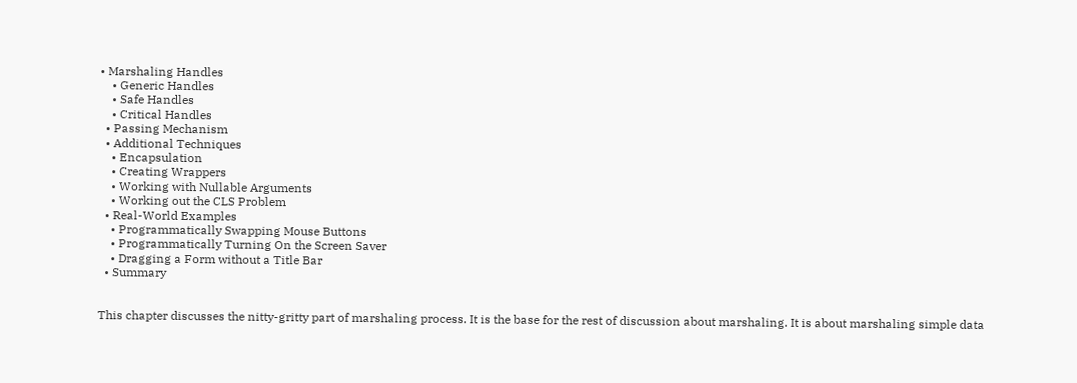• Marshaling Handles
    • Generic Handles
    • Safe Handles
    • Critical Handles
  • Passing Mechanism
  • Additional Techniques
    • Encapsulation
    • Creating Wrappers
    • Working with Nullable Arguments
    • Working out the CLS Problem
  • Real-World Examples
    • Programmatically Swapping Mouse Buttons
    • Programmatically Turning On the Screen Saver
    • Dragging a Form without a Title Bar
  • Summary


This chapter discusses the nitty-gritty part of marshaling process. It is the base for the rest of discussion about marshaling. It is about marshaling simple data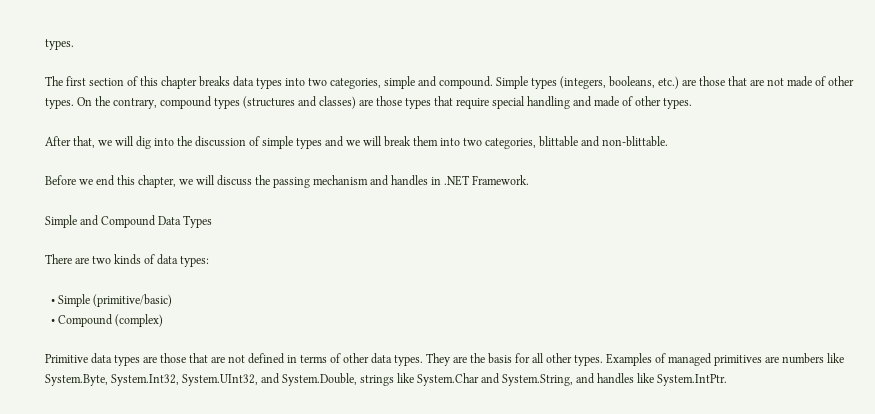types.

The first section of this chapter breaks data types into two categories, simple and compound. Simple types (integers, booleans, etc.) are those that are not made of other types. On the contrary, compound types (structures and classes) are those types that require special handling and made of other types.

After that, we will dig into the discussion of simple types and we will break them into two categories, blittable and non-blittable.

Before we end this chapter, we will discuss the passing mechanism and handles in .NET Framework.

Simple and Compound Data Types

There are two kinds of data types:

  • Simple (primitive/basic)
  • Compound (complex)

Primitive data types are those that are not defined in terms of other data types. They are the basis for all other types. Examples of managed primitives are numbers like System.Byte, System.Int32, System.UInt32, and System.Double, strings like System.Char and System.String, and handles like System.IntPtr.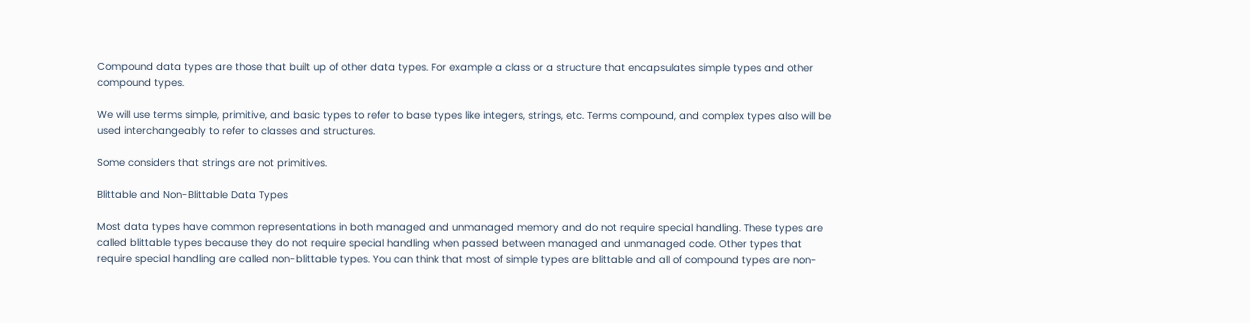Compound data types are those that built up of other data types. For example a class or a structure that encapsulates simple types and other compound types.

We will use terms simple, primitive, and basic types to refer to base types like integers, strings, etc. Terms compound, and complex types also will be used interchangeably to refer to classes and structures.

Some considers that strings are not primitives.

Blittable and Non-Blittable Data Types

Most data types have common representations in both managed and unmanaged memory and do not require special handling. These types are called blittable types because they do not require special handling when passed between managed and unmanaged code. Other types that require special handling are called non-blittable types. You can think that most of simple types are blittable and all of compound types are non-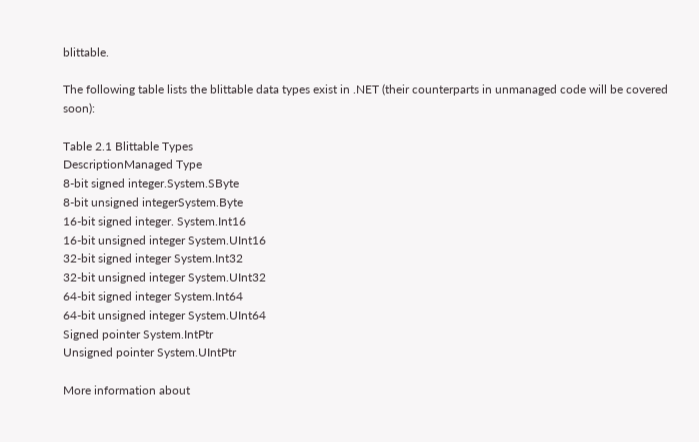blittable.

The following table lists the blittable data types exist in .NET (their counterparts in unmanaged code will be covered soon):

Table 2.1 Blittable Types
DescriptionManaged Type
8-bit signed integer.System.SByte
8-bit unsigned integerSystem.Byte
16-bit signed integer. System.Int16
16-bit unsigned integer System.UInt16
32-bit signed integer System.Int32
32-bit unsigned integer System.UInt32
64-bit signed integer System.Int64
64-bit unsigned integer System.UInt64
Signed pointer System.IntPtr
Unsigned pointer System.UIntPtr

More information about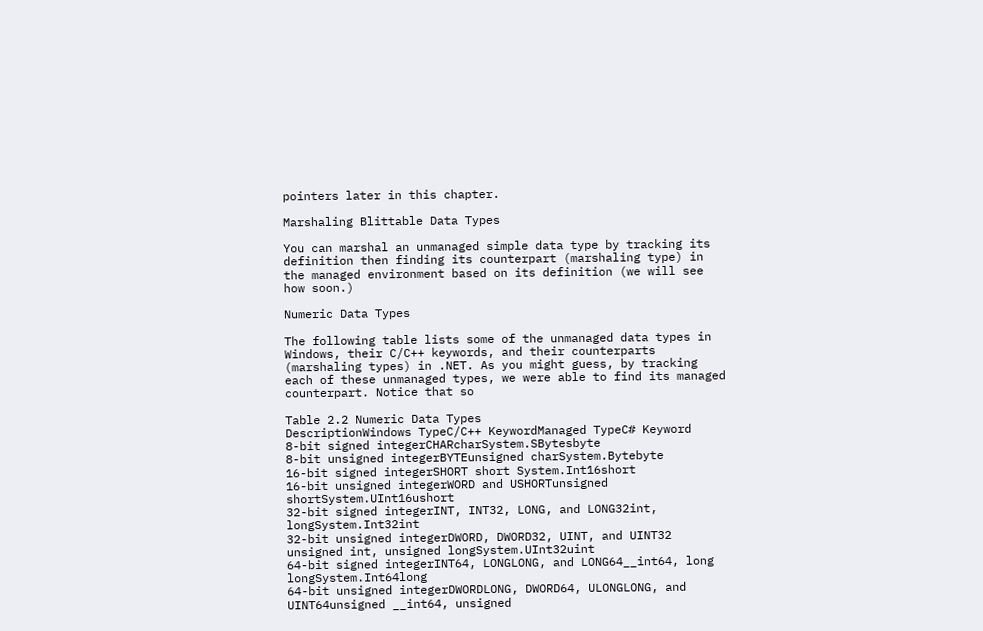pointers later in this chapter.

Marshaling Blittable Data Types

You can marshal an unmanaged simple data type by tracking its definition then finding its counterpart (marshaling type) in the managed environment based on its definition (we will see how soon.)

Numeric Data Types

The following table lists some of the unmanaged data types in Windows, their C/C++ keywords, and their counterparts (marshaling types) in .NET. As you might guess, by tracking each of these unmanaged types, we were able to find its managed counterpart. Notice that so

Table 2.2 Numeric Data Types
DescriptionWindows TypeC/C++ KeywordManaged TypeC# Keyword
8-bit signed integerCHARcharSystem.SBytesbyte
8-bit unsigned integerBYTEunsigned charSystem.Bytebyte
16-bit signed integerSHORT short System.Int16short
16-bit unsigned integerWORD and USHORTunsigned shortSystem.UInt16ushort
32-bit signed integerINT, INT32, LONG, and LONG32int, longSystem.Int32int
32-bit unsigned integerDWORD, DWORD32, UINT, and UINT32 unsigned int, unsigned longSystem.UInt32uint
64-bit signed integerINT64, LONGLONG, and LONG64__int64, long longSystem.Int64long
64-bit unsigned integerDWORDLONG, DWORD64, ULONGLONG, and UINT64unsigned __int64, unsigned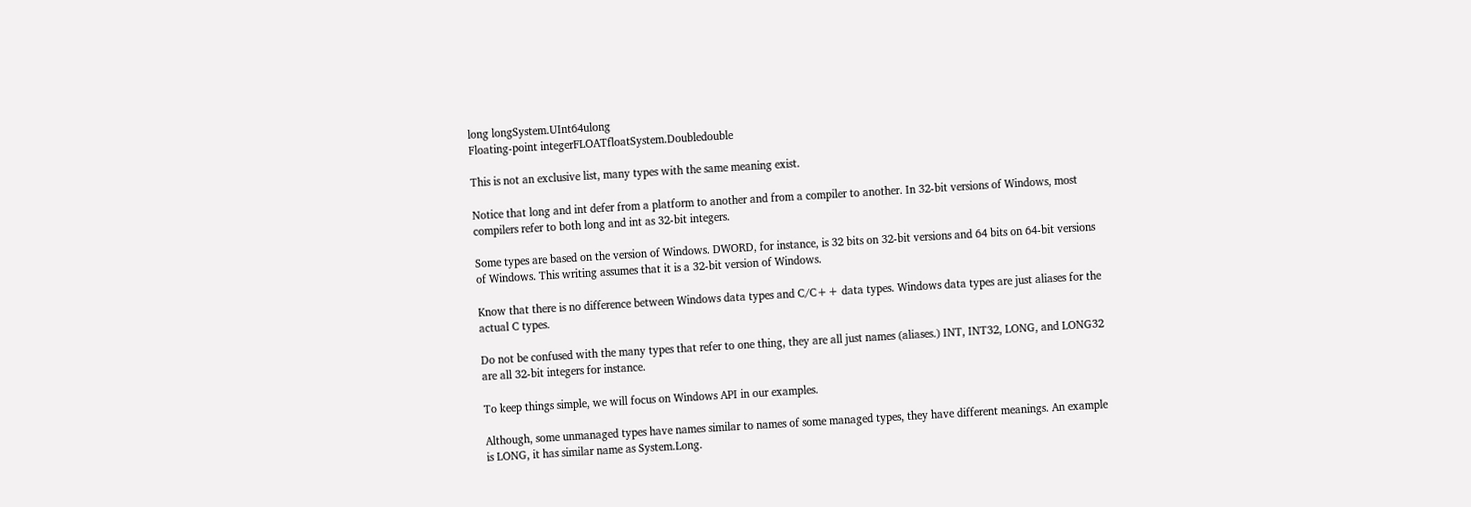long longSystem.UInt64ulong
Floating-point integerFLOATfloatSystem.Doubledouble

This is not an exclusive list, many types with the same meaning exist.

Notice that long and int defer from a platform to another and from a compiler to another. In 32-bit versions of Windows, most compilers refer to both long and int as 32-bit integers.

Some types are based on the version of Windows. DWORD, for instance, is 32 bits on 32-bit versions and 64 bits on 64-bit versions of Windows. This writing assumes that it is a 32-bit version of Windows.

Know that there is no difference between Windows data types and C/C++ data types. Windows data types are just aliases for the actual C types.

Do not be confused with the many types that refer to one thing, they are all just names (aliases.) INT, INT32, LONG, and LONG32 are all 32-bit integers for instance.

To keep things simple, we will focus on Windows API in our examples.

Although, some unmanaged types have names similar to names of some managed types, they have different meanings. An example is LONG, it has similar name as System.Long.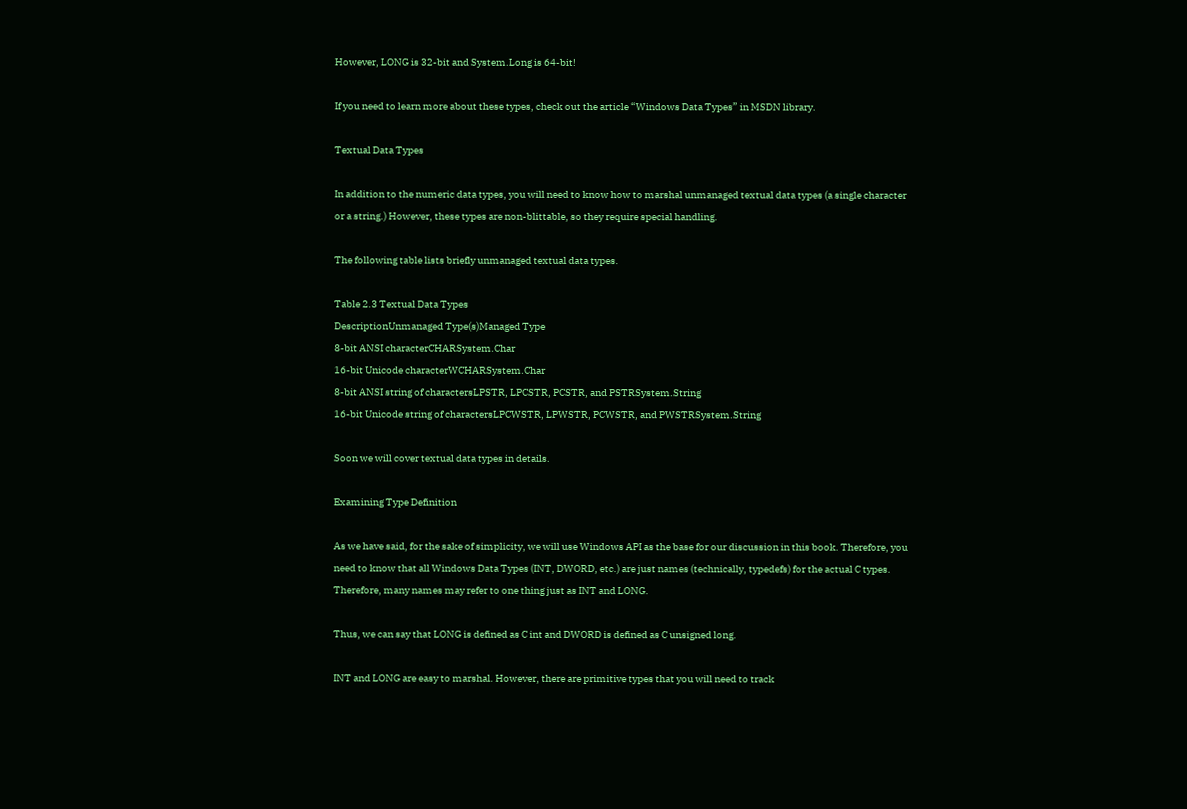However, LONG is 32-bit and System.Long is 64-bit!

If you need to learn more about these types, check out the article “Windows Data Types” in MSDN library.

Textual Data Types

In addition to the numeric data types, you will need to know how to marshal unmanaged textual data types (a single character or a string.) However, these types are non-blittable, so they require special handling.

The following table lists briefly unmanaged textual data types.

Table 2.3 Textual Data Types
DescriptionUnmanaged Type(s)Managed Type
8-bit ANSI characterCHARSystem.Char
16-bit Unicode characterWCHARSystem.Char
8-bit ANSI string of charactersLPSTR, LPCSTR, PCSTR, and PSTRSystem.String
16-bit Unicode string of charactersLPCWSTR, LPWSTR, PCWSTR, and PWSTRSystem.String

Soon we will cover textual data types in details.

Examining Type Definition

As we have said, for the sake of simplicity, we will use Windows API as the base for our discussion in this book. Therefore, you need to know that all Windows Data Types (INT, DWORD, etc.) are just names (technically, typedefs) for the actual C types. Therefore, many names may refer to one thing just as INT and LONG.

Thus, we can say that LONG is defined as C int and DWORD is defined as C unsigned long.

INT and LONG are easy to marshal. However, there are primitive types that you will need to track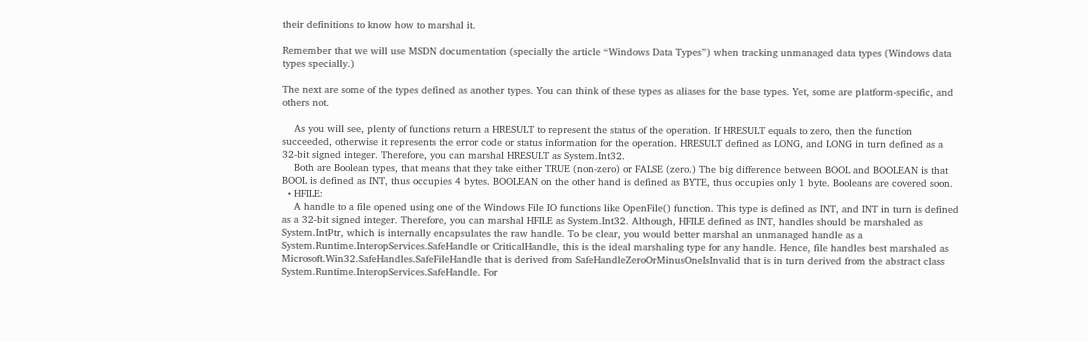their definitions to know how to marshal it.

Remember that we will use MSDN documentation (specially the article “Windows Data Types”) when tracking unmanaged data types (Windows data types specially.)

The next are some of the types defined as another types. You can think of these types as aliases for the base types. Yet, some are platform-specific, and others not.

    As you will see, plenty of functions return a HRESULT to represent the status of the operation. If HRESULT equals to zero, then the function succeeded, otherwise it represents the error code or status information for the operation. HRESULT defined as LONG, and LONG in turn defined as a 32-bit signed integer. Therefore, you can marshal HRESULT as System.Int32.
    Both are Boolean types, that means that they take either TRUE (non-zero) or FALSE (zero.) The big difference between BOOL and BOOLEAN is that BOOL is defined as INT, thus occupies 4 bytes. BOOLEAN on the other hand is defined as BYTE, thus occupies only 1 byte. Booleans are covered soon.
  • HFILE:
    A handle to a file opened using one of the Windows File IO functions like OpenFile() function. This type is defined as INT, and INT in turn is defined as a 32-bit signed integer. Therefore, you can marshal HFILE as System.Int32. Although, HFILE defined as INT, handles should be marshaled as System.IntPtr, which is internally encapsulates the raw handle. To be clear, you would better marshal an unmanaged handle as a System.Runtime.InteropServices.SafeHandle or CriticalHandle, this is the ideal marshaling type for any handle. Hence, file handles best marshaled as Microsoft.Win32.SafeHandles.SafeFileHandle that is derived from SafeHandleZeroOrMinusOneIsInvalid that is in turn derived from the abstract class System.Runtime.InteropServices.SafeHandle. For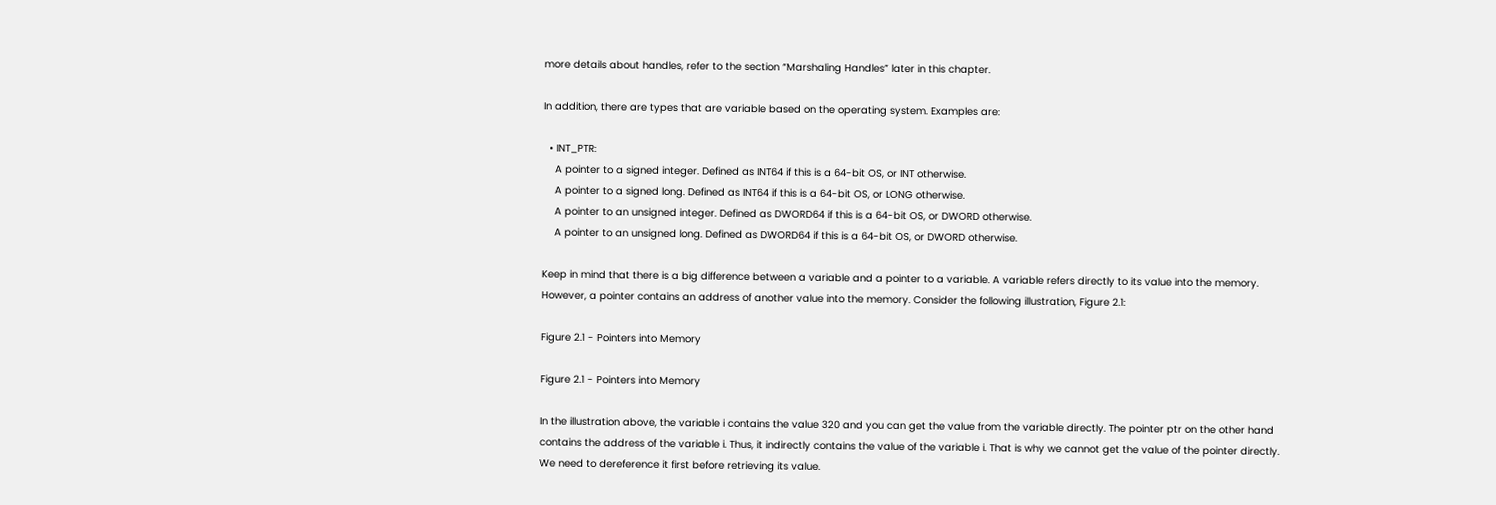more details about handles, refer to the section “Marshaling Handles” later in this chapter.

In addition, there are types that are variable based on the operating system. Examples are:

  • INT_PTR:
    A pointer to a signed integer. Defined as INT64 if this is a 64-bit OS, or INT otherwise.
    A pointer to a signed long. Defined as INT64 if this is a 64-bit OS, or LONG otherwise.
    A pointer to an unsigned integer. Defined as DWORD64 if this is a 64-bit OS, or DWORD otherwise.
    A pointer to an unsigned long. Defined as DWORD64 if this is a 64-bit OS, or DWORD otherwise.

Keep in mind that there is a big difference between a variable and a pointer to a variable. A variable refers directly to its value into the memory. However, a pointer contains an address of another value into the memory. Consider the following illustration, Figure 2.1:

Figure 2.1 - Pointers into Memory

Figure 2.1 - Pointers into Memory

In the illustration above, the variable i contains the value 320 and you can get the value from the variable directly. The pointer ptr on the other hand contains the address of the variable i. Thus, it indirectly contains the value of the variable i. That is why we cannot get the value of the pointer directly. We need to dereference it first before retrieving its value.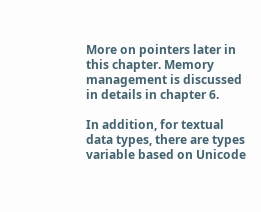More on pointers later in this chapter. Memory management is discussed in details in chapter 6.

In addition, for textual data types, there are types variable based on Unicode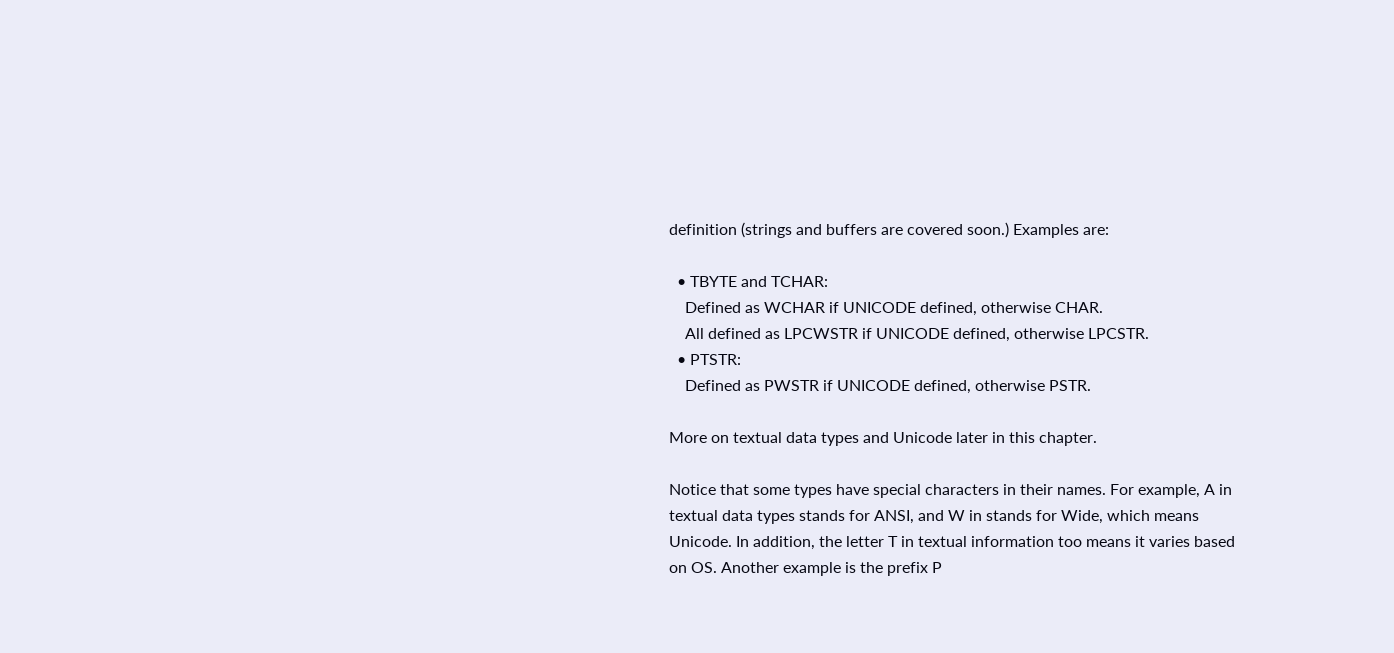definition (strings and buffers are covered soon.) Examples are:

  • TBYTE and TCHAR:
    Defined as WCHAR if UNICODE defined, otherwise CHAR.
    All defined as LPCWSTR if UNICODE defined, otherwise LPCSTR.
  • PTSTR:
    Defined as PWSTR if UNICODE defined, otherwise PSTR.

More on textual data types and Unicode later in this chapter.

Notice that some types have special characters in their names. For example, A in textual data types stands for ANSI, and W in stands for Wide, which means Unicode. In addition, the letter T in textual information too means it varies based on OS. Another example is the prefix P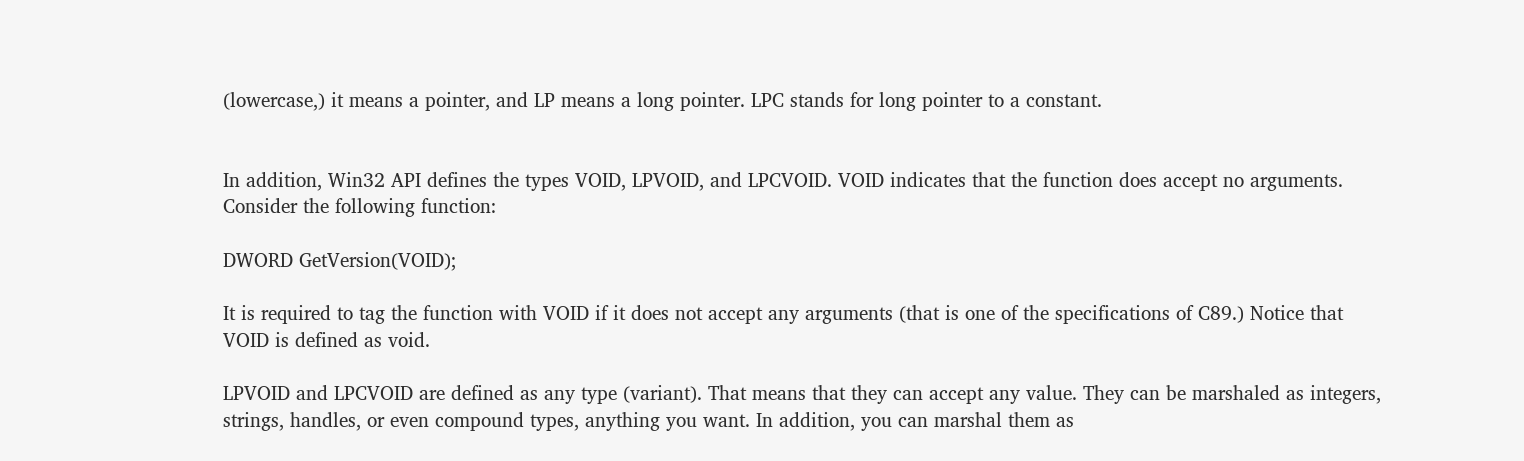(lowercase,) it means a pointer, and LP means a long pointer. LPC stands for long pointer to a constant.


In addition, Win32 API defines the types VOID, LPVOID, and LPCVOID. VOID indicates that the function does accept no arguments. Consider the following function:

DWORD GetVersion(VOID);

It is required to tag the function with VOID if it does not accept any arguments (that is one of the specifications of C89.) Notice that VOID is defined as void.

LPVOID and LPCVOID are defined as any type (variant). That means that they can accept any value. They can be marshaled as integers, strings, handles, or even compound types, anything you want. In addition, you can marshal them as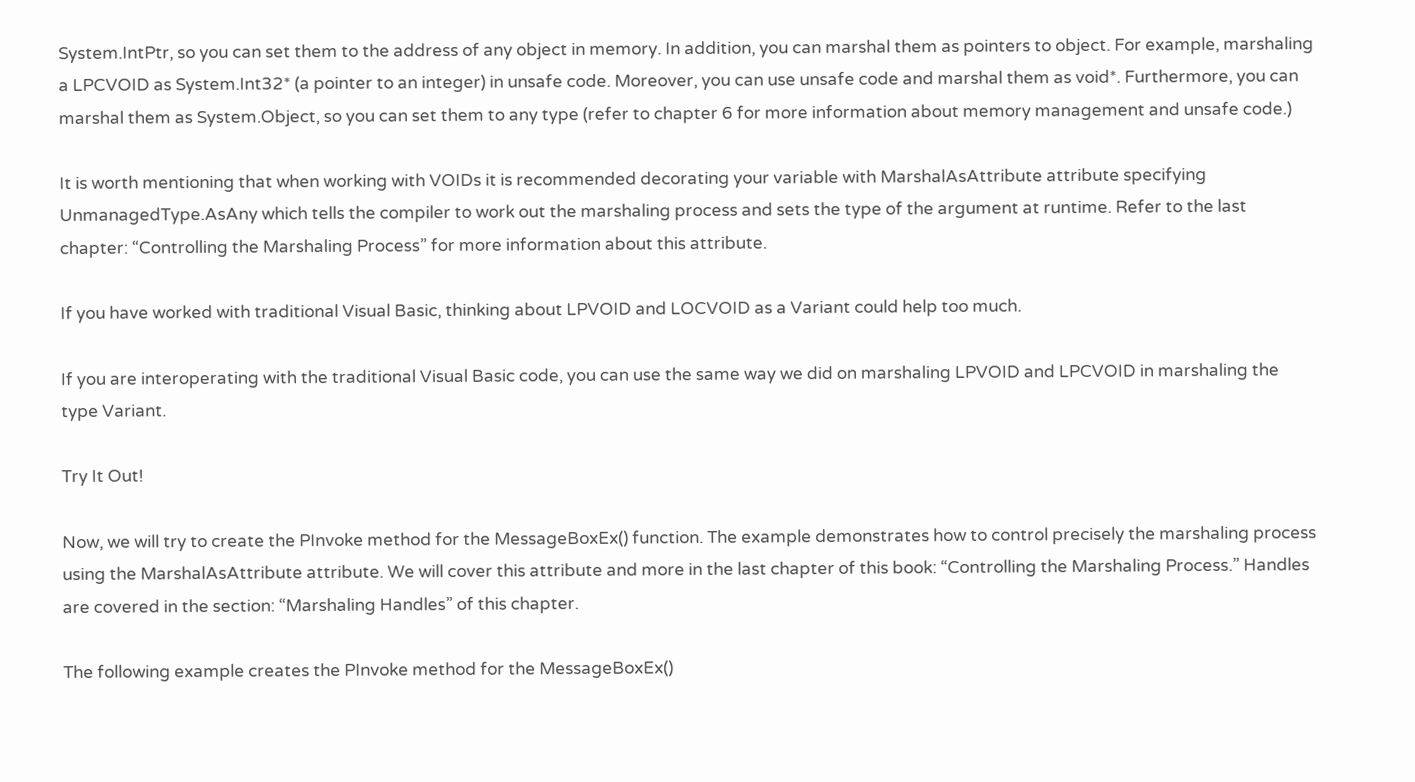System.IntPtr, so you can set them to the address of any object in memory. In addition, you can marshal them as pointers to object. For example, marshaling a LPCVOID as System.Int32* (a pointer to an integer) in unsafe code. Moreover, you can use unsafe code and marshal them as void*. Furthermore, you can marshal them as System.Object, so you can set them to any type (refer to chapter 6 for more information about memory management and unsafe code.)

It is worth mentioning that when working with VOIDs it is recommended decorating your variable with MarshalAsAttribute attribute specifying UnmanagedType.AsAny which tells the compiler to work out the marshaling process and sets the type of the argument at runtime. Refer to the last chapter: “Controlling the Marshaling Process” for more information about this attribute.

If you have worked with traditional Visual Basic, thinking about LPVOID and LOCVOID as a Variant could help too much.

If you are interoperating with the traditional Visual Basic code, you can use the same way we did on marshaling LPVOID and LPCVOID in marshaling the type Variant.

Try It Out!

Now, we will try to create the PInvoke method for the MessageBoxEx() function. The example demonstrates how to control precisely the marshaling process using the MarshalAsAttribute attribute. We will cover this attribute and more in the last chapter of this book: “Controlling the Marshaling Process.” Handles are covered in the section: “Marshaling Handles” of this chapter.

The following example creates the PInvoke method for the MessageBoxEx()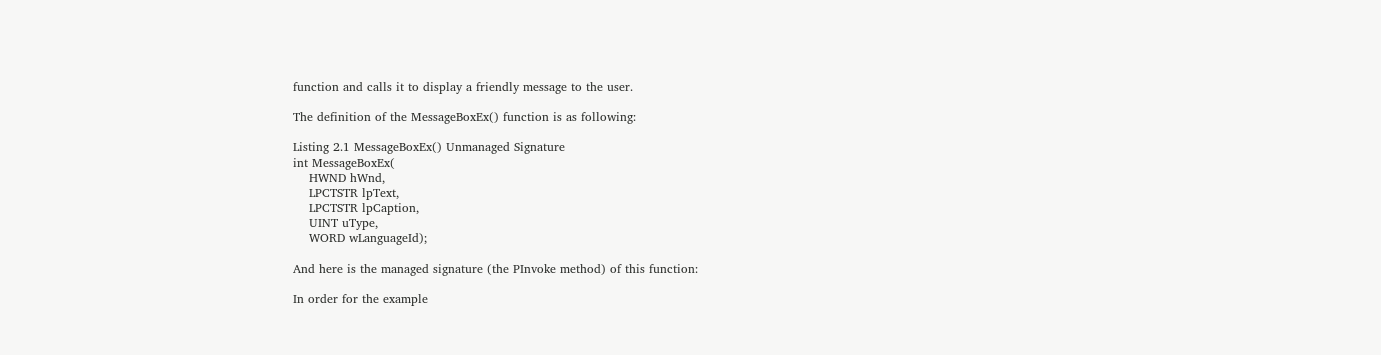function and calls it to display a friendly message to the user.

The definition of the MessageBoxEx() function is as following:

Listing 2.1 MessageBoxEx() Unmanaged Signature
int MessageBoxEx(
    HWND hWnd,
    LPCTSTR lpText,
    LPCTSTR lpCaption,
    UINT uType,
    WORD wLanguageId);

And here is the managed signature (the PInvoke method) of this function:

In order for the example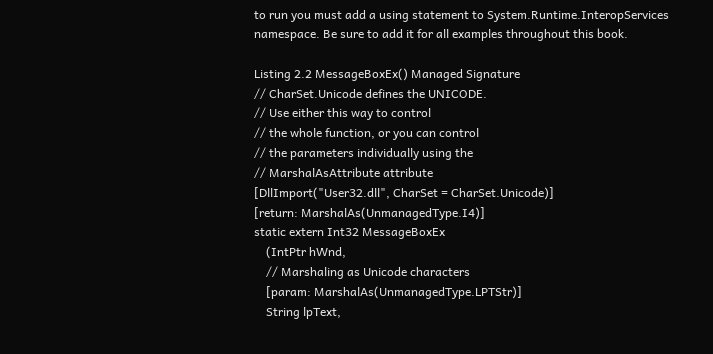to run you must add a using statement to System.Runtime.InteropServices namespace. Be sure to add it for all examples throughout this book.

Listing 2.2 MessageBoxEx() Managed Signature
// CharSet.Unicode defines the UNICODE.
// Use either this way to control
// the whole function, or you can control
// the parameters individually using the
// MarshalAsAttribute attribute
[DllImport("User32.dll", CharSet = CharSet.Unicode)]
[return: MarshalAs(UnmanagedType.I4)]
static extern Int32 MessageBoxEx
    (IntPtr hWnd,
    // Marshaling as Unicode characters
    [param: MarshalAs(UnmanagedType.LPTStr)]
    String lpText,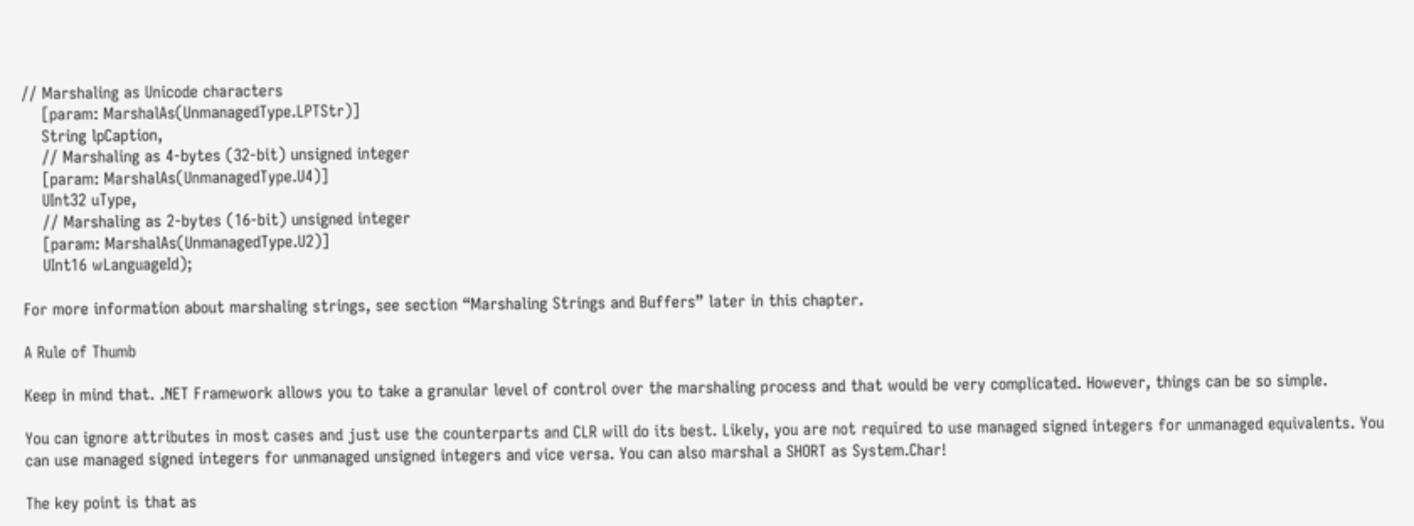// Marshaling as Unicode characters
    [param: MarshalAs(UnmanagedType.LPTStr)]
    String lpCaption,
    // Marshaling as 4-bytes (32-bit) unsigned integer
    [param: MarshalAs(UnmanagedType.U4)]
    UInt32 uType,
    // Marshaling as 2-bytes (16-bit) unsigned integer
    [param: MarshalAs(UnmanagedType.U2)]
    UInt16 wLanguageId);

For more information about marshaling strings, see section “Marshaling Strings and Buffers” later in this chapter.

A Rule of Thumb

Keep in mind that. .NET Framework allows you to take a granular level of control over the marshaling process and that would be very complicated. However, things can be so simple.

You can ignore attributes in most cases and just use the counterparts and CLR will do its best. Likely, you are not required to use managed signed integers for unmanaged equivalents. You can use managed signed integers for unmanaged unsigned integers and vice versa. You can also marshal a SHORT as System.Char!

The key point is that as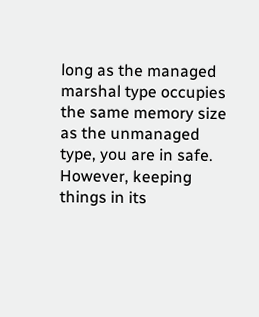long as the managed marshal type occupies the same memory size as the unmanaged type, you are in safe. However, keeping things in its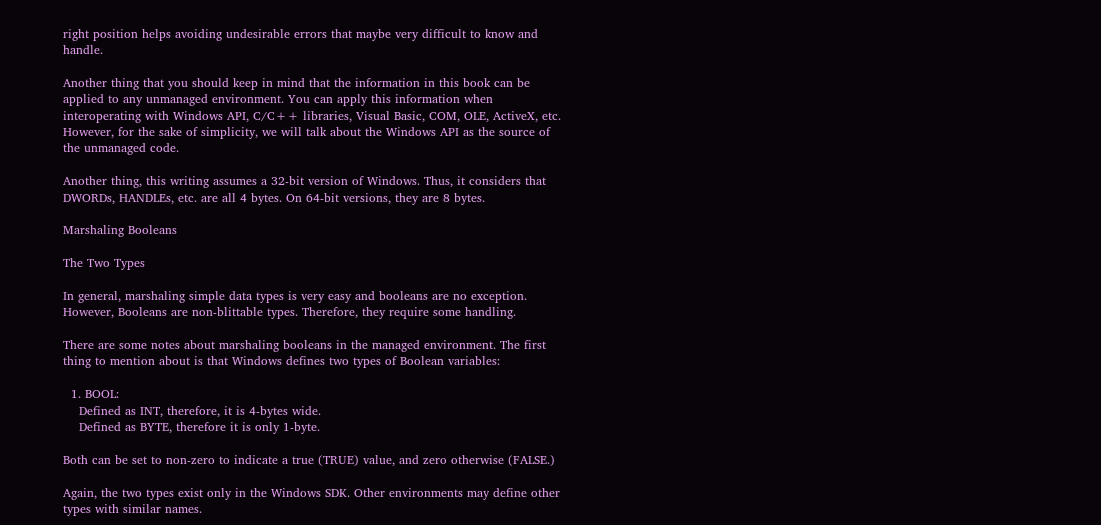right position helps avoiding undesirable errors that maybe very difficult to know and handle.

Another thing that you should keep in mind that the information in this book can be applied to any unmanaged environment. You can apply this information when interoperating with Windows API, C/C++ libraries, Visual Basic, COM, OLE, ActiveX, etc. However, for the sake of simplicity, we will talk about the Windows API as the source of the unmanaged code.

Another thing, this writing assumes a 32-bit version of Windows. Thus, it considers that DWORDs, HANDLEs, etc. are all 4 bytes. On 64-bit versions, they are 8 bytes.

Marshaling Booleans

The Two Types

In general, marshaling simple data types is very easy and booleans are no exception. However, Booleans are non-blittable types. Therefore, they require some handling.

There are some notes about marshaling booleans in the managed environment. The first thing to mention about is that Windows defines two types of Boolean variables:

  1. BOOL:
    Defined as INT, therefore, it is 4-bytes wide.
    Defined as BYTE, therefore it is only 1-byte.

Both can be set to non-zero to indicate a true (TRUE) value, and zero otherwise (FALSE.)

Again, the two types exist only in the Windows SDK. Other environments may define other types with similar names.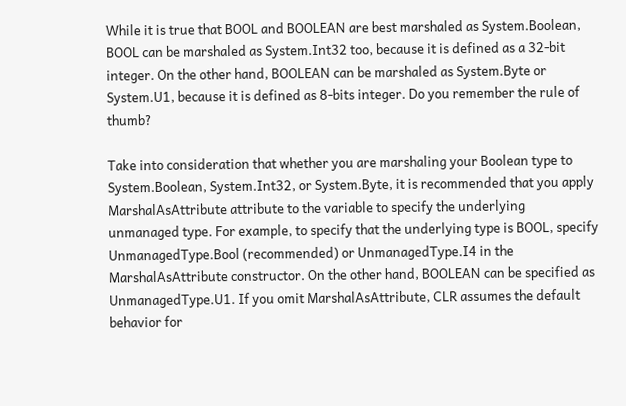While it is true that BOOL and BOOLEAN are best marshaled as System.Boolean, BOOL can be marshaled as System.Int32 too, because it is defined as a 32-bit integer. On the other hand, BOOLEAN can be marshaled as System.Byte or System.U1, because it is defined as 8-bits integer. Do you remember the rule of thumb?

Take into consideration that whether you are marshaling your Boolean type to System.Boolean, System.Int32, or System.Byte, it is recommended that you apply MarshalAsAttribute attribute to the variable to specify the underlying unmanaged type. For example, to specify that the underlying type is BOOL, specify UnmanagedType.Bool (recommended) or UnmanagedType.I4 in the MarshalAsAttribute constructor. On the other hand, BOOLEAN can be specified as UnmanagedType.U1. If you omit MarshalAsAttribute, CLR assumes the default behavior for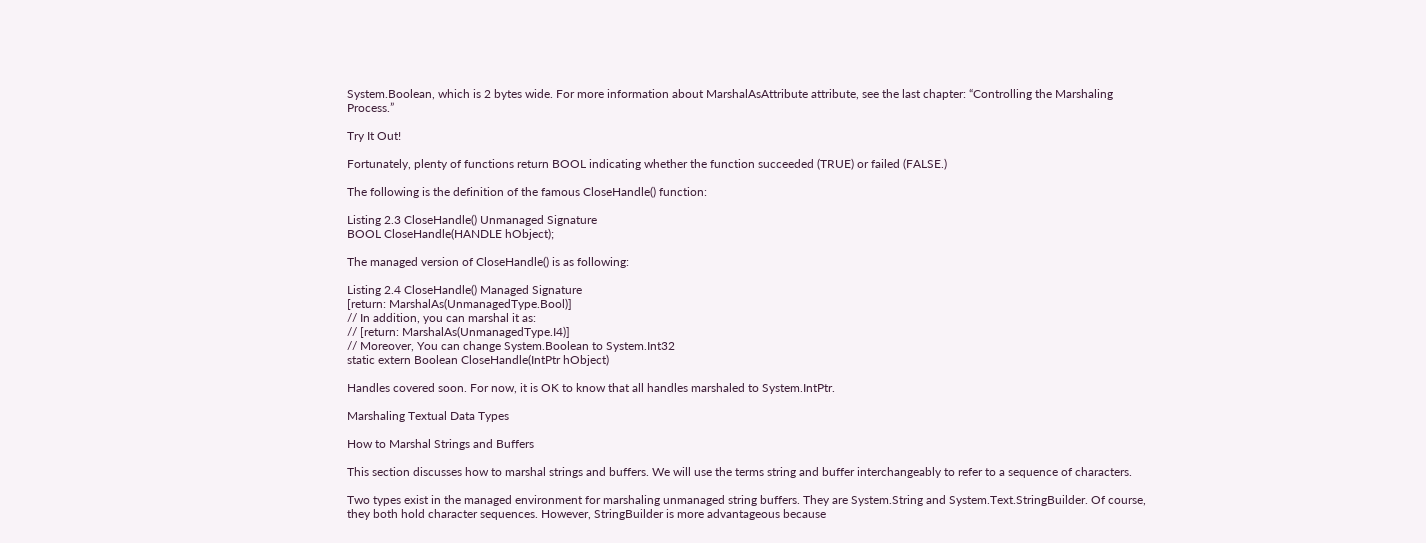System.Boolean, which is 2 bytes wide. For more information about MarshalAsAttribute attribute, see the last chapter: “Controlling the Marshaling Process.”

Try It Out!

Fortunately, plenty of functions return BOOL indicating whether the function succeeded (TRUE) or failed (FALSE.)

The following is the definition of the famous CloseHandle() function:

Listing 2.3 CloseHandle() Unmanaged Signature
BOOL CloseHandle(HANDLE hObject);

The managed version of CloseHandle() is as following:

Listing 2.4 CloseHandle() Managed Signature
[return: MarshalAs(UnmanagedType.Bool)]
// In addition, you can marshal it as:
// [return: MarshalAs(UnmanagedType.I4)]
// Moreover, You can change System.Boolean to System.Int32
static extern Boolean CloseHandle(IntPtr hObject)

Handles covered soon. For now, it is OK to know that all handles marshaled to System.IntPtr.

Marshaling Textual Data Types

How to Marshal Strings and Buffers

This section discusses how to marshal strings and buffers. We will use the terms string and buffer interchangeably to refer to a sequence of characters.

Two types exist in the managed environment for marshaling unmanaged string buffers. They are System.String and System.Text.StringBuilder. Of course, they both hold character sequences. However, StringBuilder is more advantageous because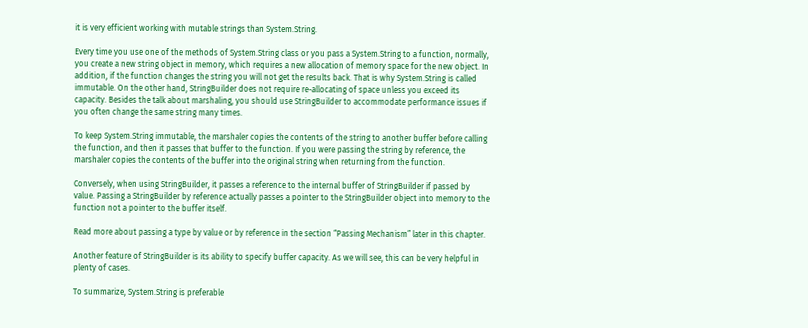it is very efficient working with mutable strings than System.String.

Every time you use one of the methods of System.String class or you pass a System.String to a function, normally, you create a new string object in memory, which requires a new allocation of memory space for the new object. In addition, if the function changes the string you will not get the results back. That is why System.String is called immutable. On the other hand, StringBuilder does not require re-allocating of space unless you exceed its capacity. Besides the talk about marshaling, you should use StringBuilder to accommodate performance issues if you often change the same string many times.

To keep System.String immutable, the marshaler copies the contents of the string to another buffer before calling the function, and then it passes that buffer to the function. If you were passing the string by reference, the marshaler copies the contents of the buffer into the original string when returning from the function.

Conversely, when using StringBuilder, it passes a reference to the internal buffer of StringBuilder if passed by value. Passing a StringBuilder by reference actually passes a pointer to the StringBuilder object into memory to the function not a pointer to the buffer itself.

Read more about passing a type by value or by reference in the section “Passing Mechanism” later in this chapter.

Another feature of StringBuilder is its ability to specify buffer capacity. As we will see, this can be very helpful in plenty of cases.

To summarize, System.String is preferable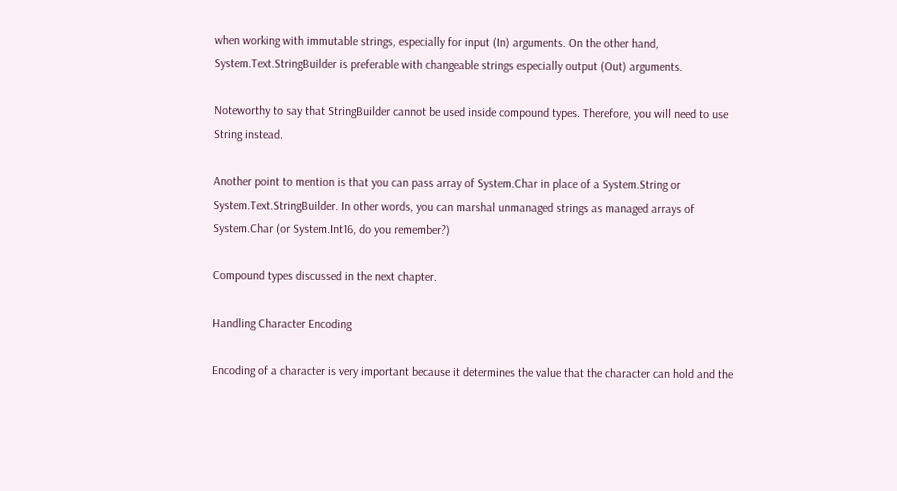when working with immutable strings, especially for input (In) arguments. On the other hand, System.Text.StringBuilder is preferable with changeable strings especially output (Out) arguments.

Noteworthy to say that StringBuilder cannot be used inside compound types. Therefore, you will need to use String instead.

Another point to mention is that you can pass array of System.Char in place of a System.String or System.Text.StringBuilder. In other words, you can marshal unmanaged strings as managed arrays of System.Char (or System.Int16, do you remember?)

Compound types discussed in the next chapter.

Handling Character Encoding

Encoding of a character is very important because it determines the value that the character can hold and the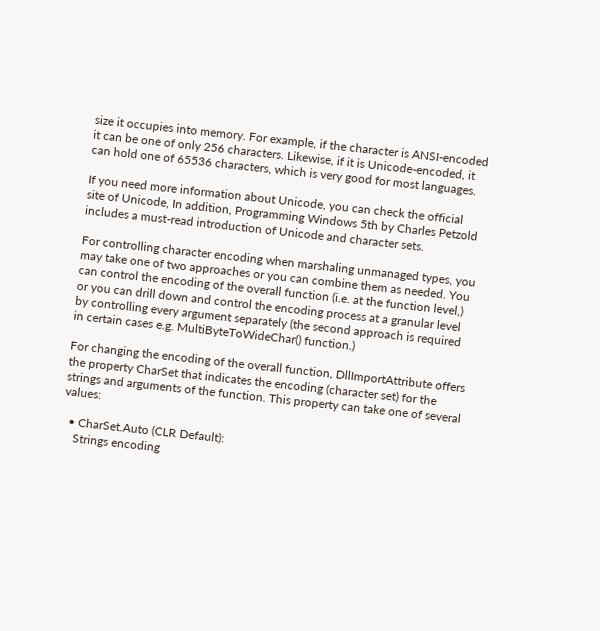size it occupies into memory. For example, if the character is ANSI-encoded it can be one of only 256 characters. Likewise, if it is Unicode-encoded, it can hold one of 65536 characters, which is very good for most languages.

If you need more information about Unicode, you can check the official site of Unicode, In addition, Programming Windows 5th by Charles Petzold includes a must-read introduction of Unicode and character sets.

For controlling character encoding when marshaling unmanaged types, you may take one of two approaches or you can combine them as needed. You can control the encoding of the overall function (i.e. at the function level,) or you can drill down and control the encoding process at a granular level by controlling every argument separately (the second approach is required in certain cases e.g. MultiByteToWideChar() function.)

For changing the encoding of the overall function, DllImportAttribute offers the property CharSet that indicates the encoding (character set) for the strings and arguments of the function. This property can take one of several values:

  • CharSet.Auto (CLR Default):
    Strings encoding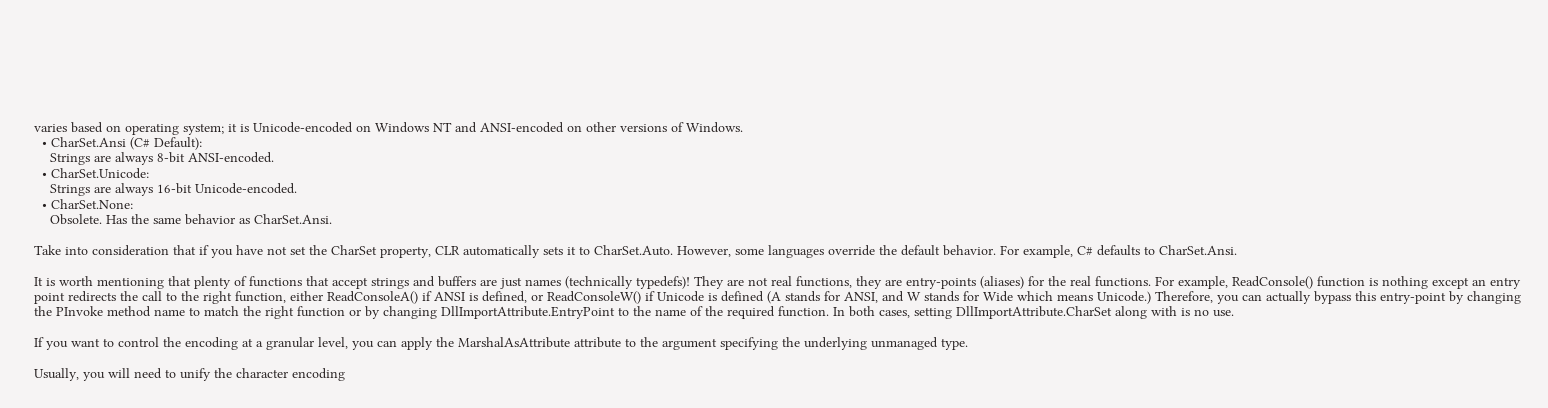varies based on operating system; it is Unicode-encoded on Windows NT and ANSI-encoded on other versions of Windows.
  • CharSet.Ansi (C# Default):
    Strings are always 8-bit ANSI-encoded.
  • CharSet.Unicode:
    Strings are always 16-bit Unicode-encoded.
  • CharSet.None:
    Obsolete. Has the same behavior as CharSet.Ansi.

Take into consideration that if you have not set the CharSet property, CLR automatically sets it to CharSet.Auto. However, some languages override the default behavior. For example, C# defaults to CharSet.Ansi.

It is worth mentioning that plenty of functions that accept strings and buffers are just names (technically typedefs)! They are not real functions, they are entry-points (aliases) for the real functions. For example, ReadConsole() function is nothing except an entry point redirects the call to the right function, either ReadConsoleA() if ANSI is defined, or ReadConsoleW() if Unicode is defined (A stands for ANSI, and W stands for Wide which means Unicode.) Therefore, you can actually bypass this entry-point by changing the PInvoke method name to match the right function or by changing DllImportAttribute.EntryPoint to the name of the required function. In both cases, setting DllImportAttribute.CharSet along with is no use.

If you want to control the encoding at a granular level, you can apply the MarshalAsAttribute attribute to the argument specifying the underlying unmanaged type.

Usually, you will need to unify the character encoding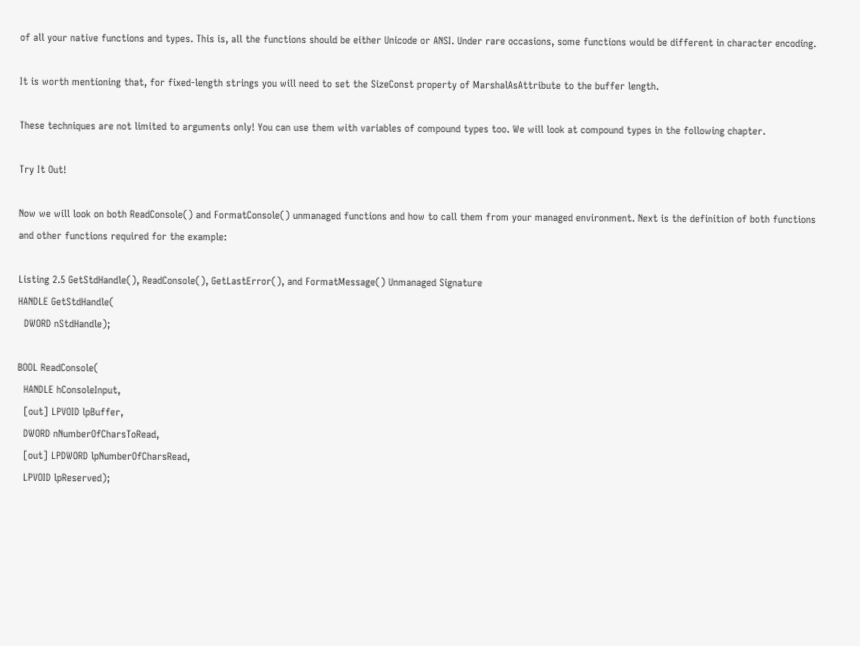of all your native functions and types. This is, all the functions should be either Unicode or ANSI. Under rare occasions, some functions would be different in character encoding.

It is worth mentioning that, for fixed-length strings you will need to set the SizeConst property of MarshalAsAttribute to the buffer length.

These techniques are not limited to arguments only! You can use them with variables of compound types too. We will look at compound types in the following chapter.

Try It Out!

Now we will look on both ReadConsole() and FormatConsole() unmanaged functions and how to call them from your managed environment. Next is the definition of both functions and other functions required for the example:

Listing 2.5 GetStdHandle(), ReadConsole(), GetLastError(), and FormatMessage() Unmanaged Signature
HANDLE GetStdHandle(
  DWORD nStdHandle);

BOOL ReadConsole(
  HANDLE hConsoleInput,
  [out] LPVOID lpBuffer,
  DWORD nNumberOfCharsToRead,
  [out] LPDWORD lpNumberOfCharsRead,
  LPVOID lpReserved);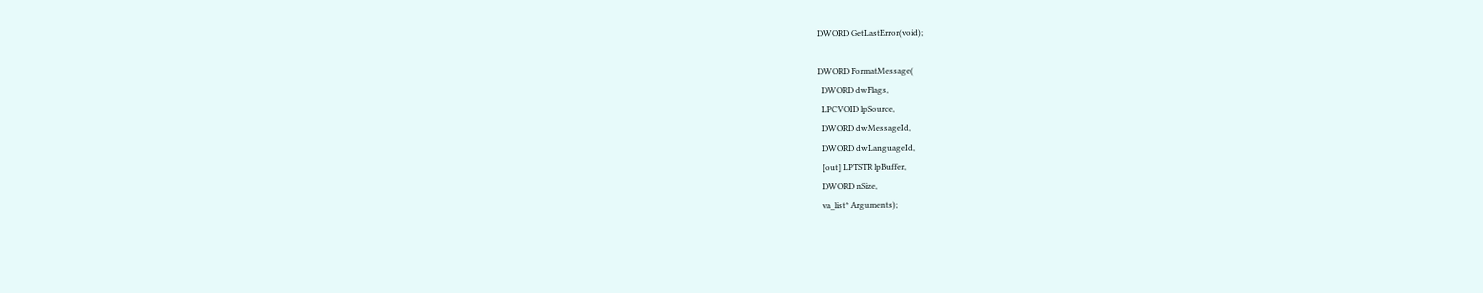DWORD GetLastError(void);

DWORD FormatMessage(
  DWORD dwFlags,
  LPCVOID lpSource,
  DWORD dwMessageId,
  DWORD dwLanguageId,
  [out] LPTSTR lpBuffer,
  DWORD nSize,
  va_list* Arguments);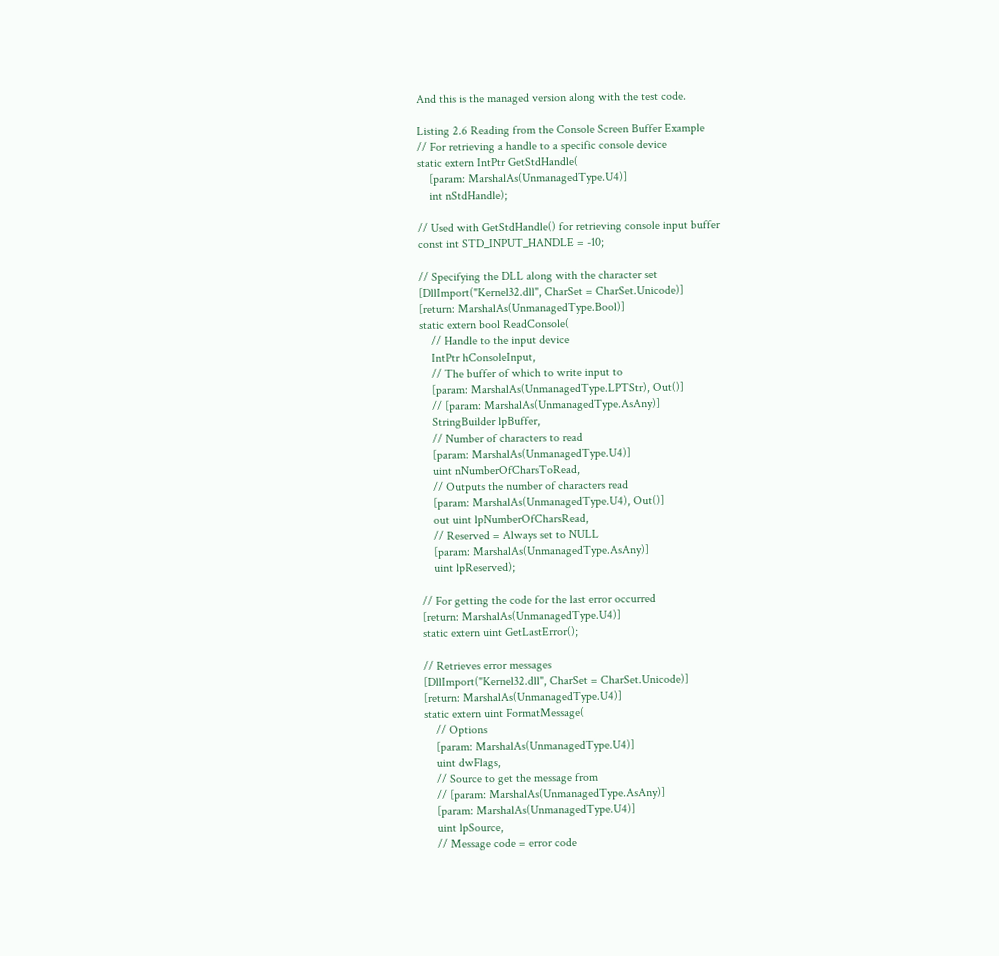And this is the managed version along with the test code.

Listing 2.6 Reading from the Console Screen Buffer Example
// For retrieving a handle to a specific console device
static extern IntPtr GetStdHandle(
    [param: MarshalAs(UnmanagedType.U4)]
    int nStdHandle);

// Used with GetStdHandle() for retrieving console input buffer
const int STD_INPUT_HANDLE = -10;

// Specifying the DLL along with the character set
[DllImport("Kernel32.dll", CharSet = CharSet.Unicode)]
[return: MarshalAs(UnmanagedType.Bool)]
static extern bool ReadConsole(
    // Handle to the input device
    IntPtr hConsoleInput,
    // The buffer of which to write input to
    [param: MarshalAs(UnmanagedType.LPTStr), Out()]
    // [param: MarshalAs(UnmanagedType.AsAny)]
    StringBuilder lpBuffer,
    // Number of characters to read
    [param: MarshalAs(UnmanagedType.U4)]
    uint nNumberOfCharsToRead,
    // Outputs the number of characters read
    [param: MarshalAs(UnmanagedType.U4), Out()]
    out uint lpNumberOfCharsRead,
    // Reserved = Always set to NULL
    [param: MarshalAs(UnmanagedType.AsAny)]
    uint lpReserved);

// For getting the code for the last error occurred
[return: MarshalAs(UnmanagedType.U4)]
static extern uint GetLastError();

// Retrieves error messages
[DllImport("Kernel32.dll", CharSet = CharSet.Unicode)]
[return: MarshalAs(UnmanagedType.U4)]
static extern uint FormatMessage(
    // Options
    [param: MarshalAs(UnmanagedType.U4)]
    uint dwFlags,
    // Source to get the message from
    // [param: MarshalAs(UnmanagedType.AsAny)]
    [param: MarshalAs(UnmanagedType.U4)]
    uint lpSource,
    // Message code = error code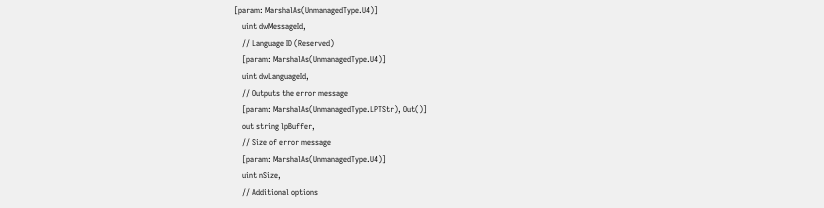[param: MarshalAs(UnmanagedType.U4)]
    uint dwMessageId,
    // Language ID (Reserved)
    [param: MarshalAs(UnmanagedType.U4)]
    uint dwLanguageId,
    // Outputs the error message
    [param: MarshalAs(UnmanagedType.LPTStr), Out()]
    out string lpBuffer,
    // Size of error message
    [param: MarshalAs(UnmanagedType.U4)]
    uint nSize,
    // Additional options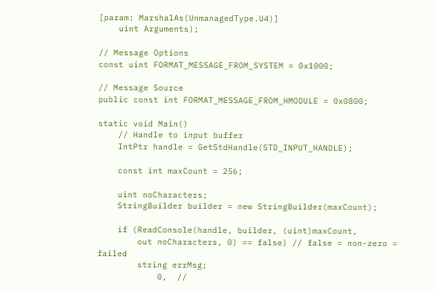[param: MarshalAs(UnmanagedType.U4)]
    uint Arguments);

// Message Options
const uint FORMAT_MESSAGE_FROM_SYSTEM = 0x1000;

// Message Source
public const int FORMAT_MESSAGE_FROM_HMODULE = 0x0800;

static void Main()
    // Handle to input buffer
    IntPtr handle = GetStdHandle(STD_INPUT_HANDLE);

    const int maxCount = 256;

    uint noCharacters;
    StringBuilder builder = new StringBuilder(maxCount);

    if (ReadConsole(handle, builder, (uint)maxCount,
        out noCharacters, 0) == false) // false = non-zero = failed
        string errMsg;
            0,  //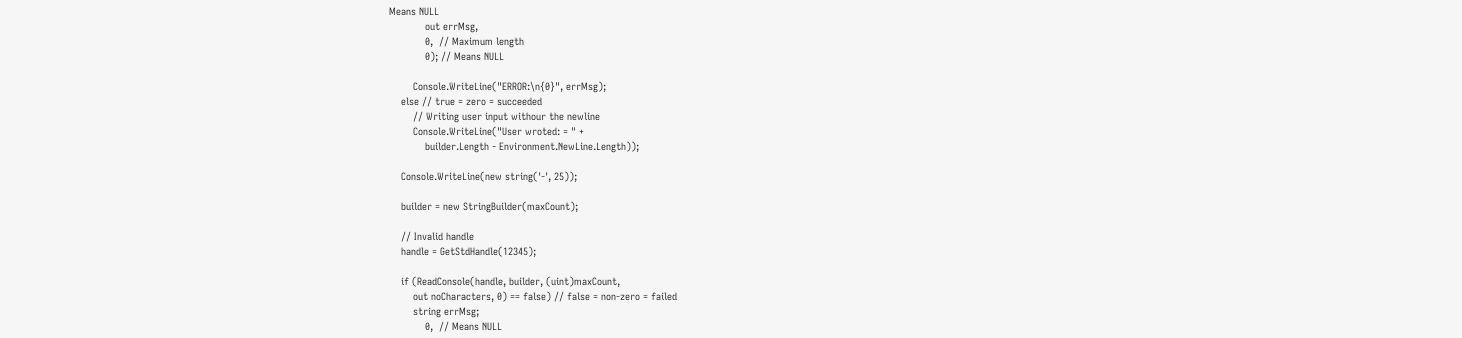Means NULL
            out errMsg,
            0,  // Maximum length
            0); // Means NULL

        Console.WriteLine("ERROR:\n{0}", errMsg);
    else // true = zero = succeeded
        // Writing user input withour the newline
        Console.WriteLine("User wroted: = " +
            builder.Length - Environment.NewLine.Length));

    Console.WriteLine(new string('-', 25));

    builder = new StringBuilder(maxCount);

    // Invalid handle
    handle = GetStdHandle(12345);

    if (ReadConsole(handle, builder, (uint)maxCount,
        out noCharacters, 0) == false) // false = non-zero = failed
        string errMsg;
            0,  // Means NULL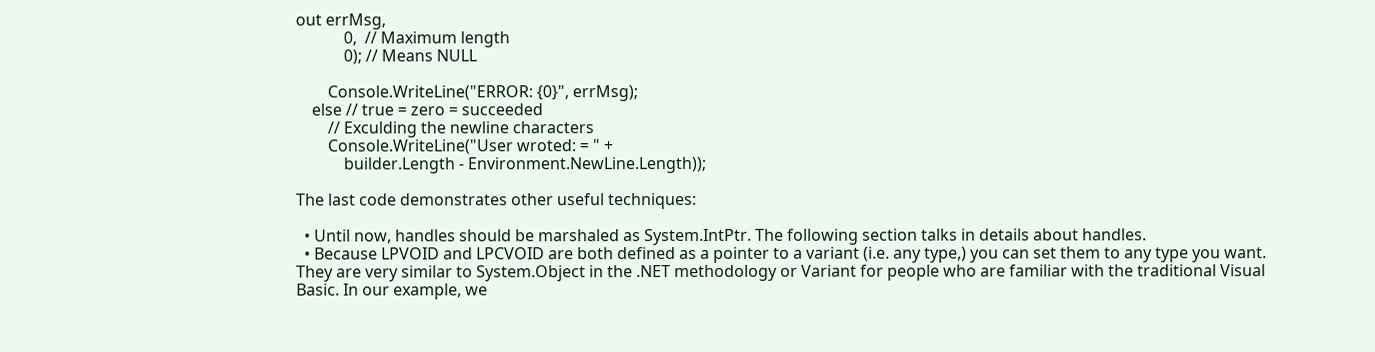out errMsg,
            0,  // Maximum length
            0); // Means NULL

        Console.WriteLine("ERROR: {0}", errMsg);
    else // true = zero = succeeded
        // Exculding the newline characters
        Console.WriteLine("User wroted: = " +
            builder.Length - Environment.NewLine.Length));

The last code demonstrates other useful techniques:

  • Until now, handles should be marshaled as System.IntPtr. The following section talks in details about handles.
  • Because LPVOID and LPCVOID are both defined as a pointer to a variant (i.e. any type,) you can set them to any type you want. They are very similar to System.Object in the .NET methodology or Variant for people who are familiar with the traditional Visual Basic. In our example, we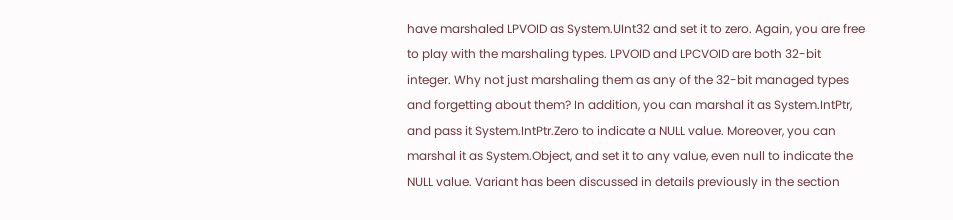have marshaled LPVOID as System.UInt32 and set it to zero. Again, you are free to play with the marshaling types. LPVOID and LPCVOID are both 32-bit integer. Why not just marshaling them as any of the 32-bit managed types and forgetting about them? In addition, you can marshal it as System.IntPtr, and pass it System.IntPtr.Zero to indicate a NULL value. Moreover, you can marshal it as System.Object, and set it to any value, even null to indicate the NULL value. Variant has been discussed in details previously in the section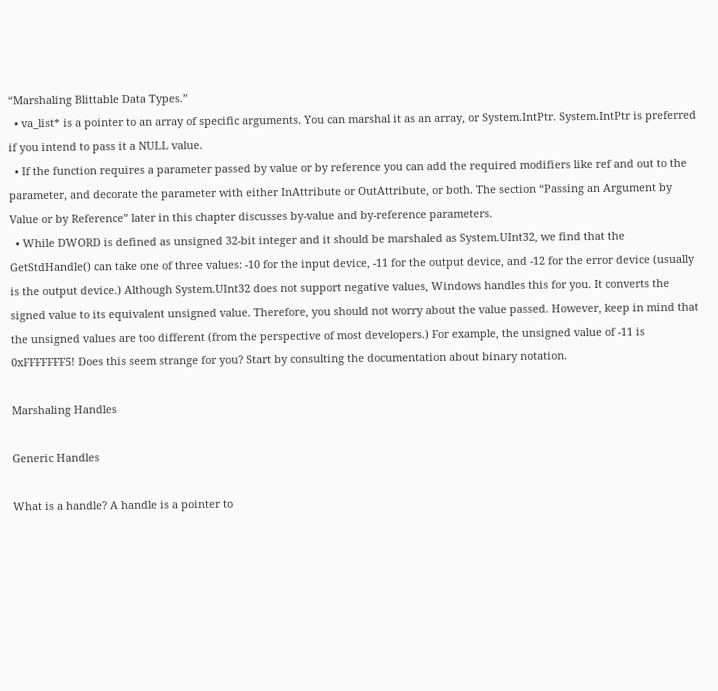“Marshaling Blittable Data Types.”
  • va_list* is a pointer to an array of specific arguments. You can marshal it as an array, or System.IntPtr. System.IntPtr is preferred if you intend to pass it a NULL value.
  • If the function requires a parameter passed by value or by reference you can add the required modifiers like ref and out to the parameter, and decorate the parameter with either InAttribute or OutAttribute, or both. The section “Passing an Argument by Value or by Reference” later in this chapter discusses by-value and by-reference parameters.
  • While DWORD is defined as unsigned 32-bit integer and it should be marshaled as System.UInt32, we find that the GetStdHandle() can take one of three values: -10 for the input device, -11 for the output device, and -12 for the error device (usually is the output device.) Although System.UInt32 does not support negative values, Windows handles this for you. It converts the signed value to its equivalent unsigned value. Therefore, you should not worry about the value passed. However, keep in mind that the unsigned values are too different (from the perspective of most developers.) For example, the unsigned value of -11 is 0xFFFFFFF5! Does this seem strange for you? Start by consulting the documentation about binary notation.

Marshaling Handles

Generic Handles

What is a handle? A handle is a pointer to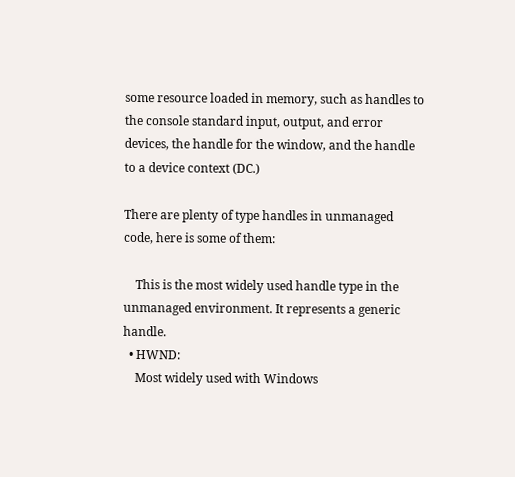some resource loaded in memory, such as handles to the console standard input, output, and error devices, the handle for the window, and the handle to a device context (DC.)

There are plenty of type handles in unmanaged code, here is some of them:

    This is the most widely used handle type in the unmanaged environment. It represents a generic handle.
  • HWND:
    Most widely used with Windows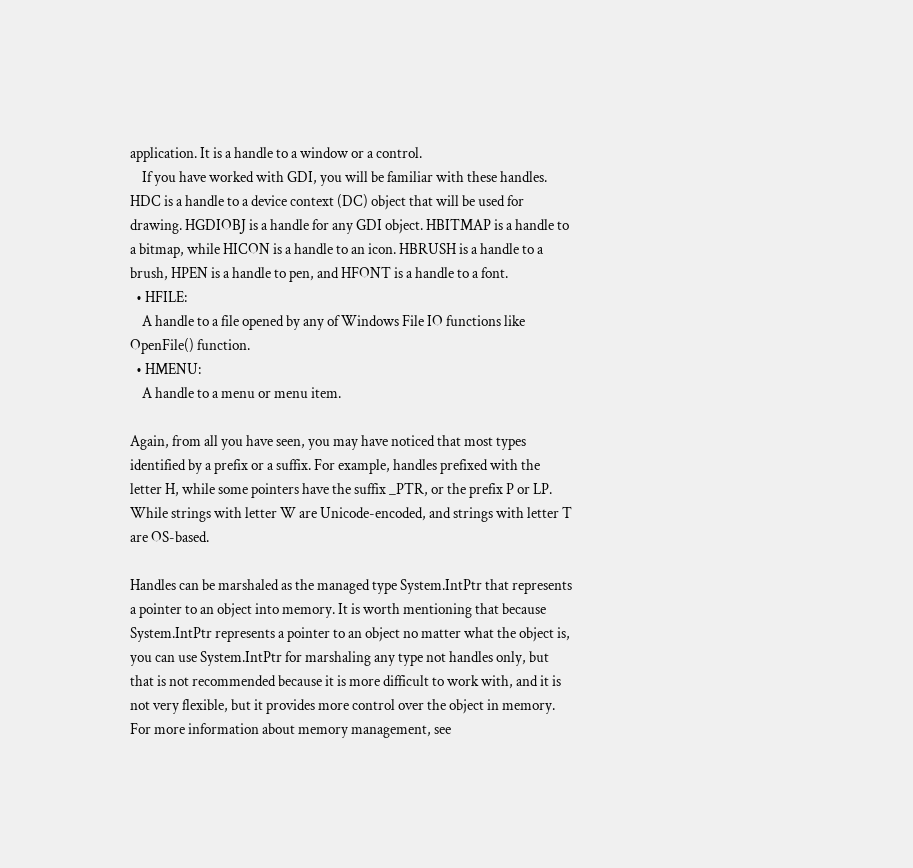application. It is a handle to a window or a control.
    If you have worked with GDI, you will be familiar with these handles. HDC is a handle to a device context (DC) object that will be used for drawing. HGDIOBJ is a handle for any GDI object. HBITMAP is a handle to a bitmap, while HICON is a handle to an icon. HBRUSH is a handle to a brush, HPEN is a handle to pen, and HFONT is a handle to a font.
  • HFILE:
    A handle to a file opened by any of Windows File IO functions like OpenFile() function.
  • HMENU:
    A handle to a menu or menu item.

Again, from all you have seen, you may have noticed that most types identified by a prefix or a suffix. For example, handles prefixed with the letter H, while some pointers have the suffix _PTR, or the prefix P or LP. While strings with letter W are Unicode-encoded, and strings with letter T are OS-based.

Handles can be marshaled as the managed type System.IntPtr that represents a pointer to an object into memory. It is worth mentioning that because System.IntPtr represents a pointer to an object no matter what the object is, you can use System.IntPtr for marshaling any type not handles only, but that is not recommended because it is more difficult to work with, and it is not very flexible, but it provides more control over the object in memory. For more information about memory management, see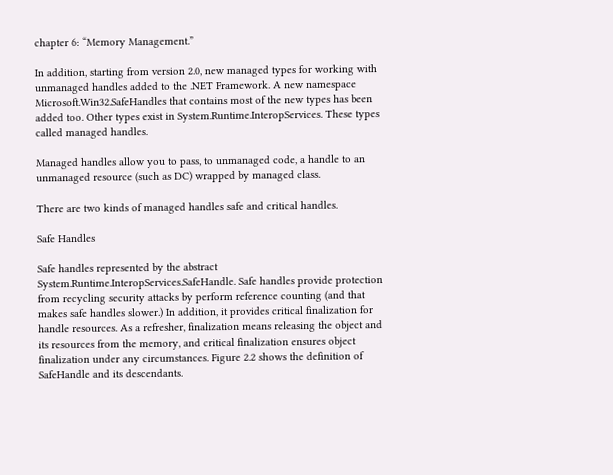chapter 6: “Memory Management.”

In addition, starting from version 2.0, new managed types for working with unmanaged handles added to the .NET Framework. A new namespace Microsoft.Win32.SafeHandles that contains most of the new types has been added too. Other types exist in System.Runtime.InteropServices. These types called managed handles.

Managed handles allow you to pass, to unmanaged code, a handle to an unmanaged resource (such as DC) wrapped by managed class.

There are two kinds of managed handles safe and critical handles.

Safe Handles

Safe handles represented by the abstract System.Runtime.InteropServices.SafeHandle. Safe handles provide protection from recycling security attacks by perform reference counting (and that makes safe handles slower.) In addition, it provides critical finalization for handle resources. As a refresher, finalization means releasing the object and its resources from the memory, and critical finalization ensures object finalization under any circumstances. Figure 2.2 shows the definition of SafeHandle and its descendants.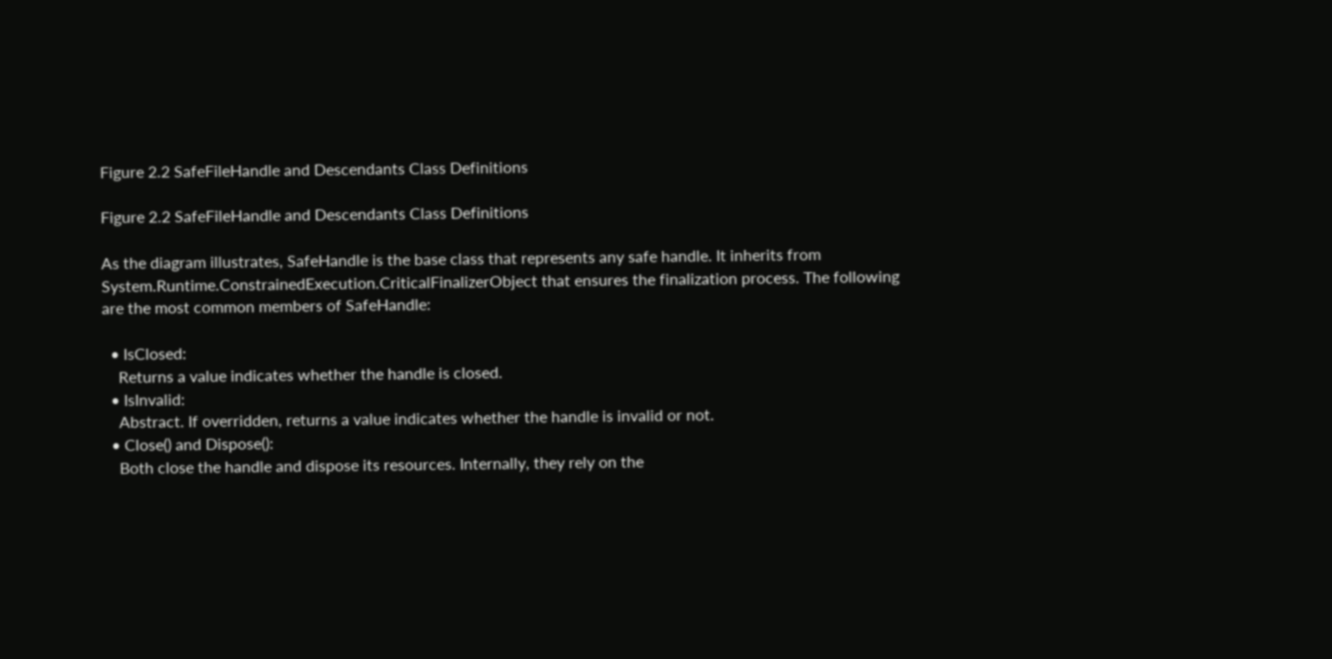Figure 2.2 SafeFileHandle and Descendants Class Definitions

Figure 2.2 SafeFileHandle and Descendants Class Definitions

As the diagram illustrates, SafeHandle is the base class that represents any safe handle. It inherits from System.Runtime.ConstrainedExecution.CriticalFinalizerObject that ensures the finalization process. The following are the most common members of SafeHandle:

  • IsClosed:
    Returns a value indicates whether the handle is closed.
  • IsInvalid:
    Abstract. If overridden, returns a value indicates whether the handle is invalid or not.
  • Close() and Dispose():
    Both close the handle and dispose its resources. Internally, they rely on the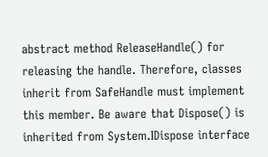abstract method ReleaseHandle() for releasing the handle. Therefore, classes inherit from SafeHandle must implement this member. Be aware that Dispose() is inherited from System.IDispose interface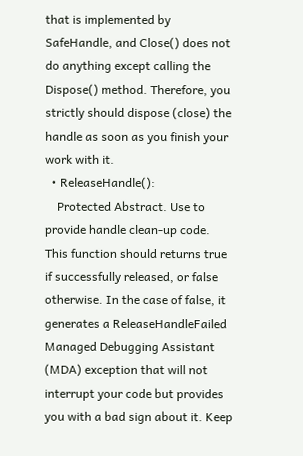that is implemented by SafeHandle, and Close() does not do anything except calling the Dispose() method. Therefore, you strictly should dispose (close) the handle as soon as you finish your work with it.
  • ReleaseHandle():
    Protected Abstract. Use to provide handle clean-up code. This function should returns true if successfully released, or false otherwise. In the case of false, it generates a ReleaseHandleFailed Managed Debugging Assistant (MDA) exception that will not interrupt your code but provides you with a bad sign about it. Keep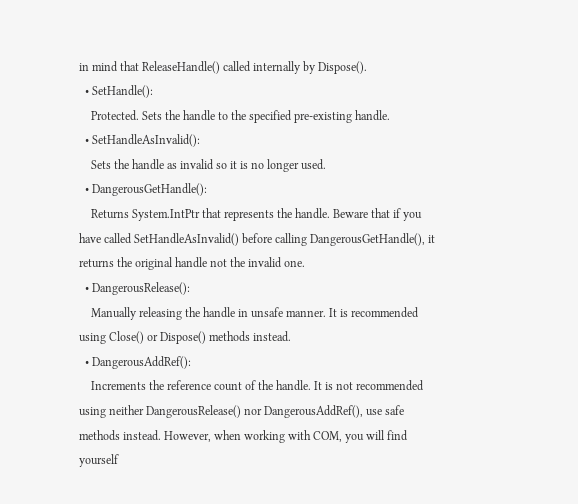in mind that ReleaseHandle() called internally by Dispose().
  • SetHandle():
    Protected. Sets the handle to the specified pre-existing handle.
  • SetHandleAsInvalid():
    Sets the handle as invalid so it is no longer used.
  • DangerousGetHandle():
    Returns System.IntPtr that represents the handle. Beware that if you have called SetHandleAsInvalid() before calling DangerousGetHandle(), it returns the original handle not the invalid one.
  • DangerousRelease():
    Manually releasing the handle in unsafe manner. It is recommended using Close() or Dispose() methods instead.
  • DangerousAddRef():
    Increments the reference count of the handle. It is not recommended using neither DangerousRelease() nor DangerousAddRef(), use safe methods instead. However, when working with COM, you will find yourself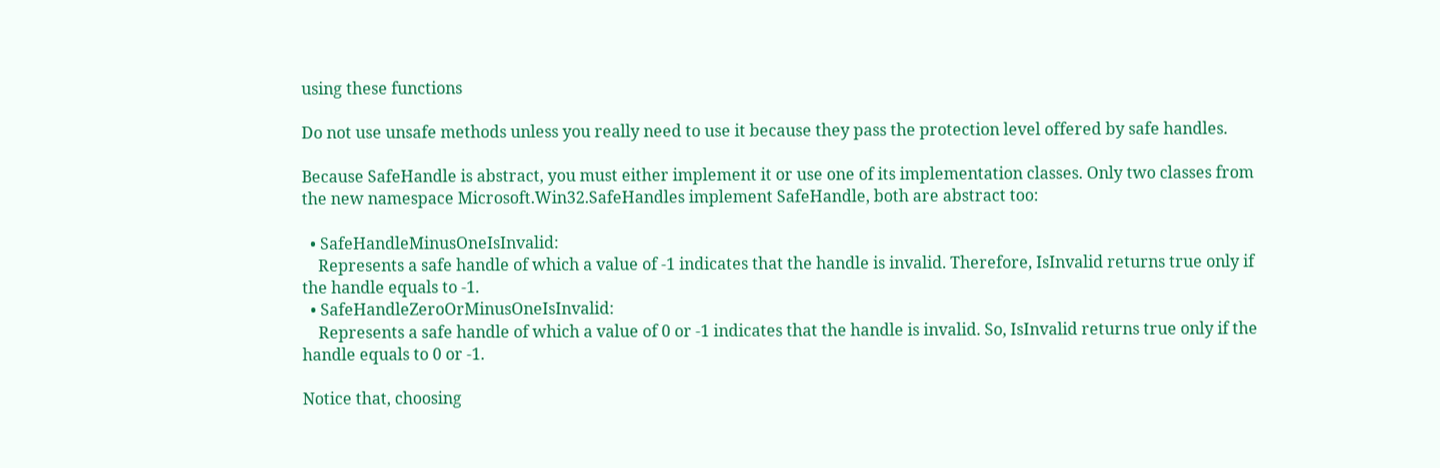using these functions

Do not use unsafe methods unless you really need to use it because they pass the protection level offered by safe handles.

Because SafeHandle is abstract, you must either implement it or use one of its implementation classes. Only two classes from the new namespace Microsoft.Win32.SafeHandles implement SafeHandle, both are abstract too:

  • SafeHandleMinusOneIsInvalid:
    Represents a safe handle of which a value of -1 indicates that the handle is invalid. Therefore, IsInvalid returns true only if the handle equals to -1.
  • SafeHandleZeroOrMinusOneIsInvalid:
    Represents a safe handle of which a value of 0 or -1 indicates that the handle is invalid. So, IsInvalid returns true only if the handle equals to 0 or -1.

Notice that, choosing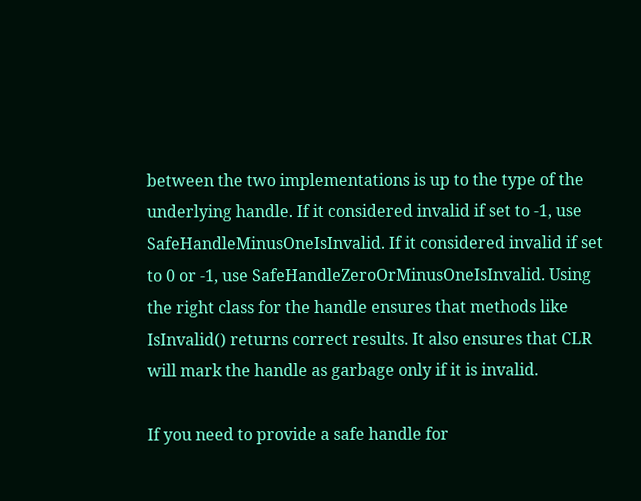between the two implementations is up to the type of the underlying handle. If it considered invalid if set to -1, use SafeHandleMinusOneIsInvalid. If it considered invalid if set to 0 or -1, use SafeHandleZeroOrMinusOneIsInvalid. Using the right class for the handle ensures that methods like IsInvalid() returns correct results. It also ensures that CLR will mark the handle as garbage only if it is invalid.

If you need to provide a safe handle for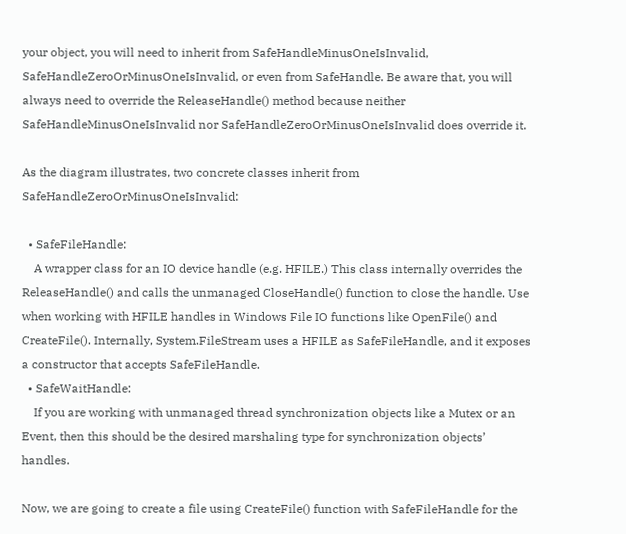your object, you will need to inherit from SafeHandleMinusOneIsInvalid, SafeHandleZeroOrMinusOneIsInvalid, or even from SafeHandle. Be aware that, you will always need to override the ReleaseHandle() method because neither SafeHandleMinusOneIsInvalid nor SafeHandleZeroOrMinusOneIsInvalid does override it.

As the diagram illustrates, two concrete classes inherit from SafeHandleZeroOrMinusOneIsInvalid:

  • SafeFileHandle:
    A wrapper class for an IO device handle (e.g. HFILE.) This class internally overrides the ReleaseHandle() and calls the unmanaged CloseHandle() function to close the handle. Use when working with HFILE handles in Windows File IO functions like OpenFile() and CreateFile(). Internally, System.FileStream uses a HFILE as SafeFileHandle, and it exposes a constructor that accepts SafeFileHandle.
  • SafeWaitHandle:
    If you are working with unmanaged thread synchronization objects like a Mutex or an Event, then this should be the desired marshaling type for synchronization objects’ handles.

Now, we are going to create a file using CreateFile() function with SafeFileHandle for the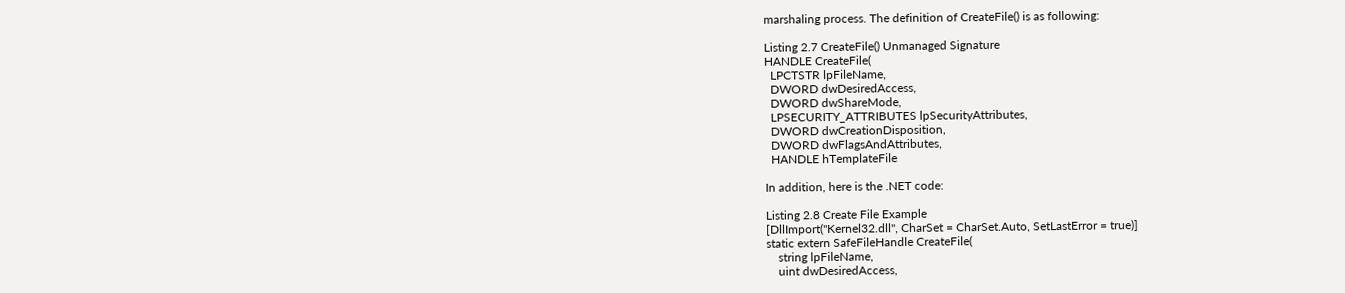marshaling process. The definition of CreateFile() is as following:

Listing 2.7 CreateFile() Unmanaged Signature
HANDLE CreateFile(
  LPCTSTR lpFileName,
  DWORD dwDesiredAccess,
  DWORD dwShareMode,
  LPSECURITY_ATTRIBUTES lpSecurityAttributes,
  DWORD dwCreationDisposition,
  DWORD dwFlagsAndAttributes,
  HANDLE hTemplateFile

In addition, here is the .NET code:

Listing 2.8 Create File Example
[DllImport("Kernel32.dll", CharSet = CharSet.Auto, SetLastError = true)]
static extern SafeFileHandle CreateFile(
    string lpFileName,
    uint dwDesiredAccess,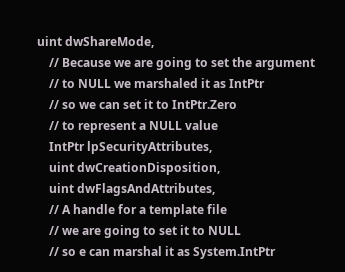uint dwShareMode,
    // Because we are going to set the argument
    // to NULL we marshaled it as IntPtr
    // so we can set it to IntPtr.Zero
    // to represent a NULL value
    IntPtr lpSecurityAttributes,
    uint dwCreationDisposition,
    uint dwFlagsAndAttributes,
    // A handle for a template file
    // we are going to set it to NULL
    // so e can marshal it as System.IntPtr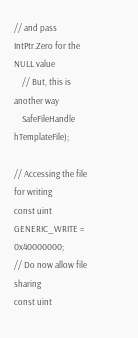// and pass IntPtr.Zero for the NULL value
    // But, this is another way
    SafeFileHandle hTemplateFile);

// Accessing the file for writing
const uint GENERIC_WRITE = 0x40000000;
// Do now allow file sharing
const uint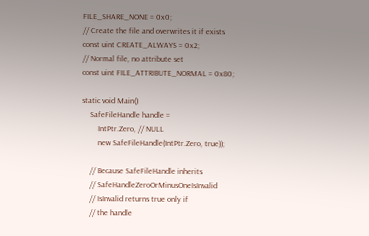FILE_SHARE_NONE = 0x0;
// Create the file and overwrites it if exists
const uint CREATE_ALWAYS = 0x2;
// Normal file, no attribute set
const uint FILE_ATTRIBUTE_NORMAL = 0x80;

static void Main()
    SafeFileHandle handle =
        IntPtr.Zero, // NULL
        new SafeFileHandle(IntPtr.Zero, true));

    // Because SafeFileHandle inherits
    // SafeHandleZeroOrMinusOneIsInvalid
    // IsInvalid returns true only if
    // the handle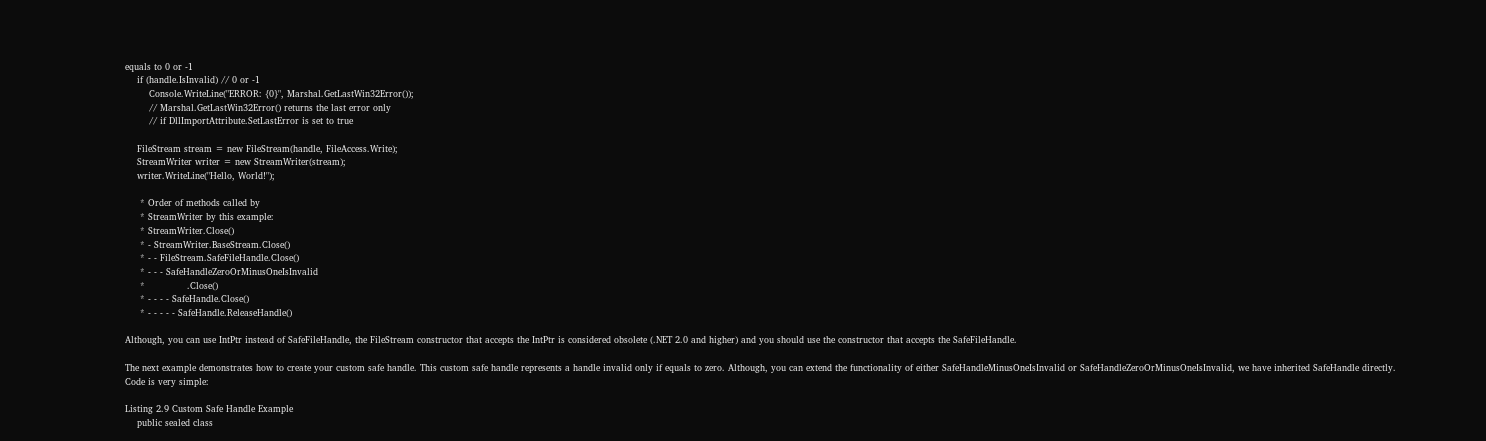equals to 0 or -1
    if (handle.IsInvalid) // 0 or -1
        Console.WriteLine("ERROR: {0}", Marshal.GetLastWin32Error());
        // Marshal.GetLastWin32Error() returns the last error only
        // if DllImportAttribute.SetLastError is set to true

    FileStream stream = new FileStream(handle, FileAccess.Write);
    StreamWriter writer = new StreamWriter(stream);
    writer.WriteLine("Hello, World!");

     * Order of methods called by
     * StreamWriter by this example:
     * StreamWriter.Close()
     * - StreamWriter.BaseStream.Close()
     * - - FileStream.SafeFileHandle.Close()
     * - - - SafeHandleZeroOrMinusOneIsInvalid
     *              .Close()
     * - - - - SafeHandle.Close()
     * - - - - - SafeHandle.ReleaseHandle()

Although, you can use IntPtr instead of SafeFileHandle, the FileStream constructor that accepts the IntPtr is considered obsolete (.NET 2.0 and higher) and you should use the constructor that accepts the SafeFileHandle.

The next example demonstrates how to create your custom safe handle. This custom safe handle represents a handle invalid only if equals to zero. Although, you can extend the functionality of either SafeHandleMinusOneIsInvalid or SafeHandleZeroOrMinusOneIsInvalid, we have inherited SafeHandle directly. Code is very simple:

Listing 2.9 Custom Safe Handle Example
    public sealed class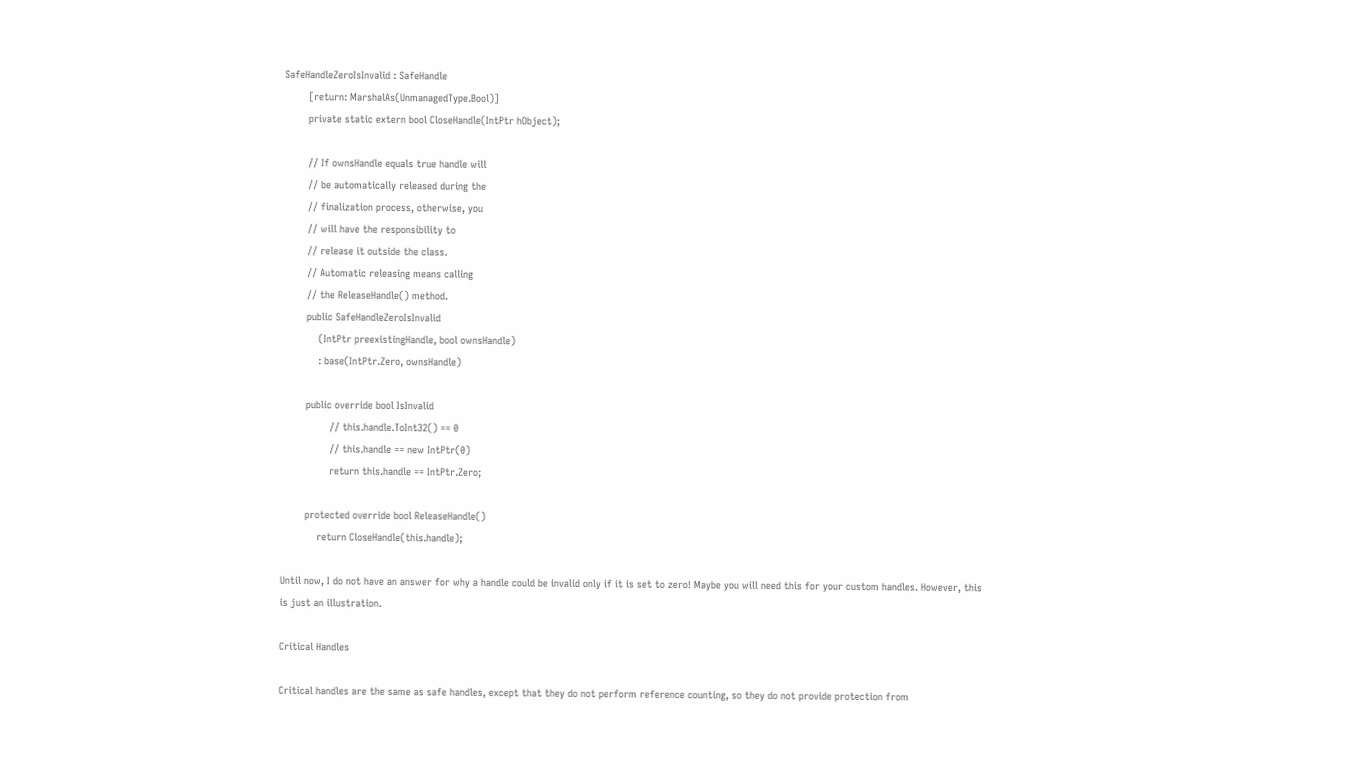SafeHandleZeroIsInvalid : SafeHandle
        [return: MarshalAs(UnmanagedType.Bool)]
        private static extern bool CloseHandle(IntPtr hObject);

        // If ownsHandle equals true handle will
        // be automatically released during the
        // finalization process, otherwise, you
        // will have the responsibility to
        // release it outside the class.
        // Automatic releasing means calling
        // the ReleaseHandle() method.
        public SafeHandleZeroIsInvalid
            (IntPtr preexistingHandle, bool ownsHandle)
            : base(IntPtr.Zero, ownsHandle)

        public override bool IsInvalid
                // this.handle.ToInt32() == 0
                // this.handle == new IntPtr(0)
                return this.handle == IntPtr.Zero;

        protected override bool ReleaseHandle()
            return CloseHandle(this.handle);

Until now, I do not have an answer for why a handle could be invalid only if it is set to zero! Maybe you will need this for your custom handles. However, this is just an illustration.

Critical Handles

Critical handles are the same as safe handles, except that they do not perform reference counting, so they do not provide protection from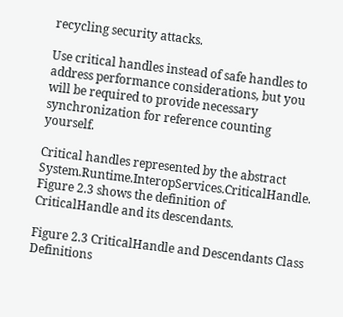recycling security attacks.

Use critical handles instead of safe handles to address performance considerations, but you will be required to provide necessary synchronization for reference counting yourself.

Critical handles represented by the abstract System.Runtime.InteropServices.CriticalHandle. Figure 2.3 shows the definition of CriticalHandle and its descendants.

Figure 2.3 CriticalHandle and Descendants Class Definitions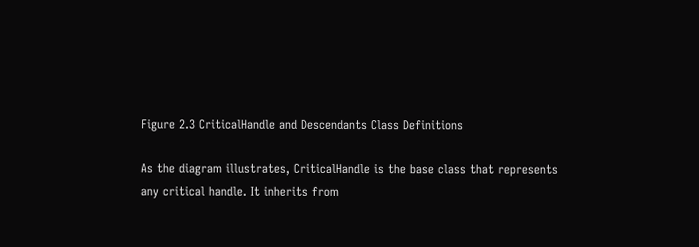Figure 2.3 CriticalHandle and Descendants Class Definitions

As the diagram illustrates, CriticalHandle is the base class that represents any critical handle. It inherits from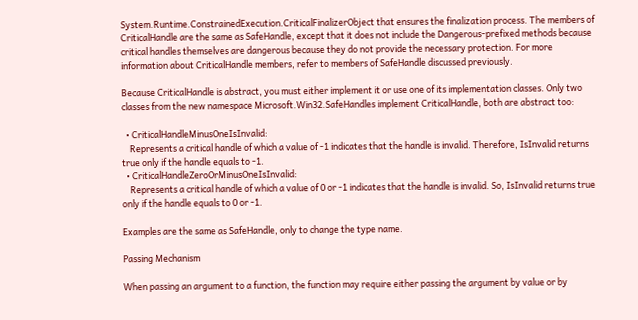System.Runtime.ConstrainedExecution.CriticalFinalizerObject that ensures the finalization process. The members of CriticalHandle are the same as SafeHandle, except that it does not include the Dangerous-prefixed methods because critical handles themselves are dangerous because they do not provide the necessary protection. For more information about CriticalHandle members, refer to members of SafeHandle discussed previously.

Because CriticalHandle is abstract, you must either implement it or use one of its implementation classes. Only two classes from the new namespace Microsoft.Win32.SafeHandles implement CriticalHandle, both are abstract too:

  • CriticalHandleMinusOneIsInvalid:
    Represents a critical handle of which a value of -1 indicates that the handle is invalid. Therefore, IsInvalid returns true only if the handle equals to -1.
  • CriticalHandleZeroOrMinusOneIsInvalid:
    Represents a critical handle of which a value of 0 or -1 indicates that the handle is invalid. So, IsInvalid returns true only if the handle equals to 0 or -1.

Examples are the same as SafeHandle, only to change the type name.

Passing Mechanism

When passing an argument to a function, the function may require either passing the argument by value or by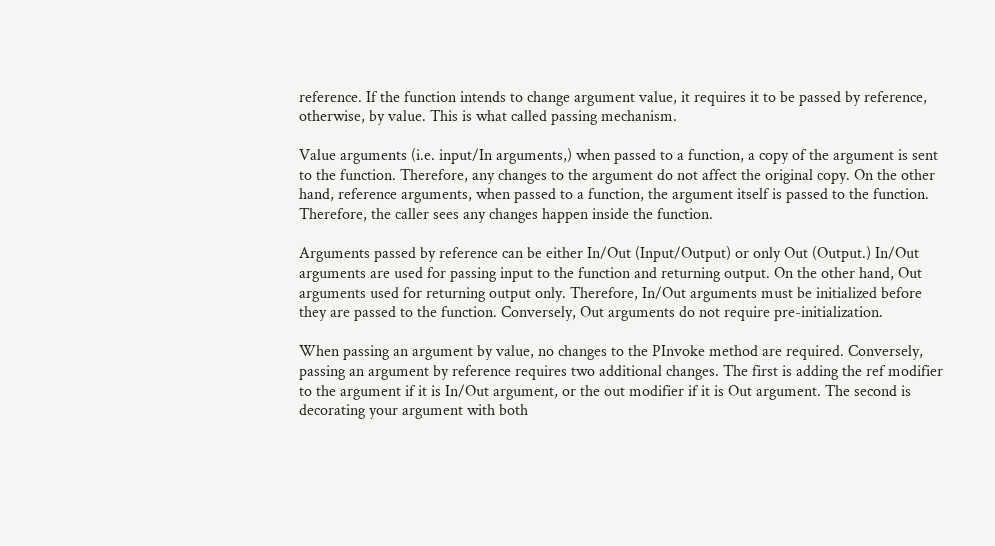reference. If the function intends to change argument value, it requires it to be passed by reference, otherwise, by value. This is what called passing mechanism.

Value arguments (i.e. input/In arguments,) when passed to a function, a copy of the argument is sent to the function. Therefore, any changes to the argument do not affect the original copy. On the other hand, reference arguments, when passed to a function, the argument itself is passed to the function. Therefore, the caller sees any changes happen inside the function.

Arguments passed by reference can be either In/Out (Input/Output) or only Out (Output.) In/Out arguments are used for passing input to the function and returning output. On the other hand, Out arguments used for returning output only. Therefore, In/Out arguments must be initialized before they are passed to the function. Conversely, Out arguments do not require pre-initialization.

When passing an argument by value, no changes to the PInvoke method are required. Conversely, passing an argument by reference requires two additional changes. The first is adding the ref modifier to the argument if it is In/Out argument, or the out modifier if it is Out argument. The second is decorating your argument with both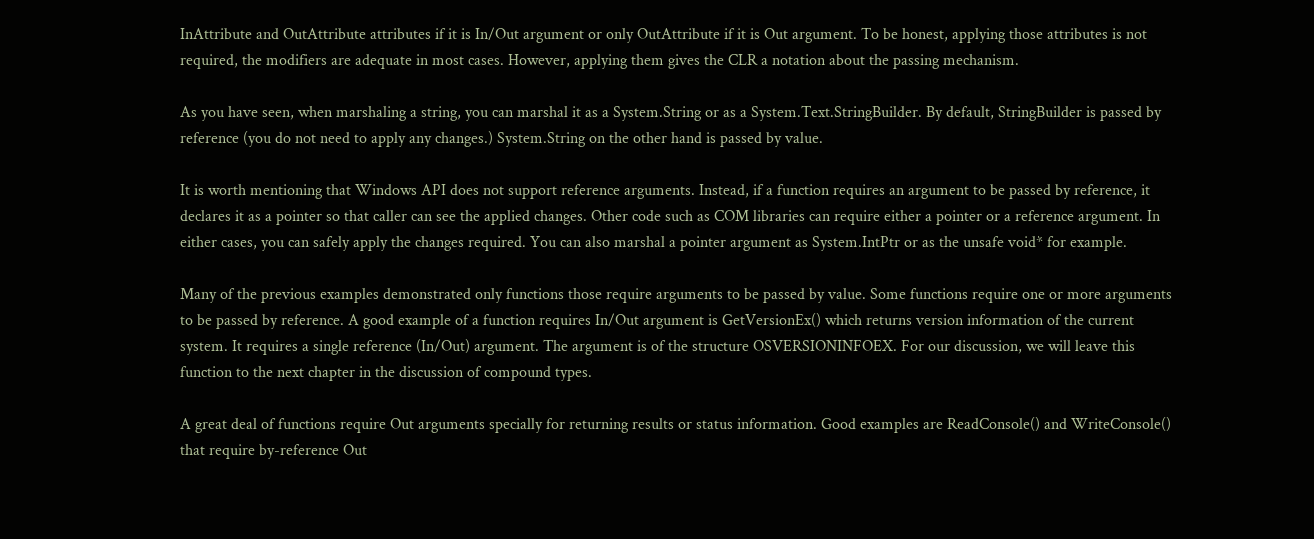InAttribute and OutAttribute attributes if it is In/Out argument or only OutAttribute if it is Out argument. To be honest, applying those attributes is not required, the modifiers are adequate in most cases. However, applying them gives the CLR a notation about the passing mechanism.

As you have seen, when marshaling a string, you can marshal it as a System.String or as a System.Text.StringBuilder. By default, StringBuilder is passed by reference (you do not need to apply any changes.) System.String on the other hand is passed by value.

It is worth mentioning that Windows API does not support reference arguments. Instead, if a function requires an argument to be passed by reference, it declares it as a pointer so that caller can see the applied changes. Other code such as COM libraries can require either a pointer or a reference argument. In either cases, you can safely apply the changes required. You can also marshal a pointer argument as System.IntPtr or as the unsafe void* for example.

Many of the previous examples demonstrated only functions those require arguments to be passed by value. Some functions require one or more arguments to be passed by reference. A good example of a function requires In/Out argument is GetVersionEx() which returns version information of the current system. It requires a single reference (In/Out) argument. The argument is of the structure OSVERSIONINFOEX. For our discussion, we will leave this function to the next chapter in the discussion of compound types.

A great deal of functions require Out arguments specially for returning results or status information. Good examples are ReadConsole() and WriteConsole() that require by-reference Out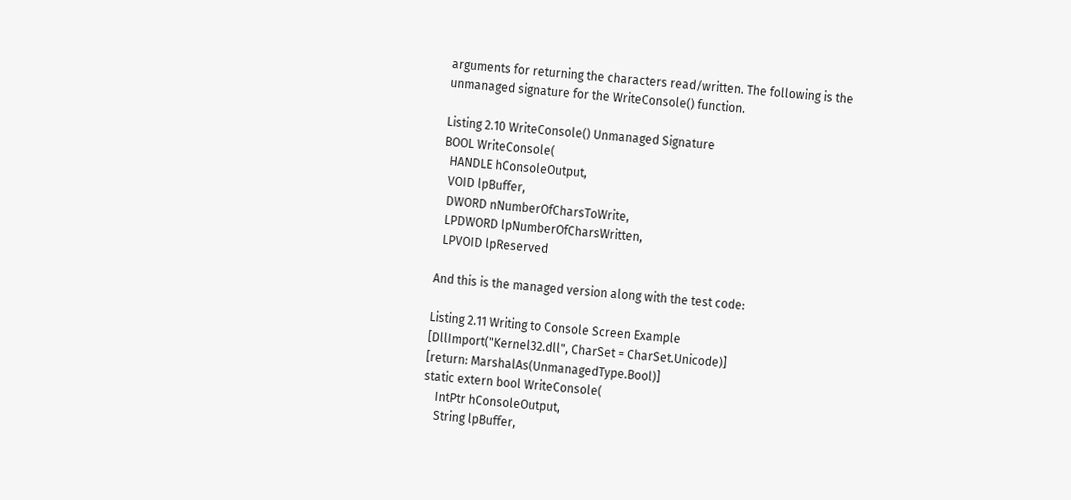arguments for returning the characters read/written. The following is the unmanaged signature for the WriteConsole() function.

Listing 2.10 WriteConsole() Unmanaged Signature
BOOL WriteConsole(
  HANDLE hConsoleOutput,
  VOID lpBuffer,
  DWORD nNumberOfCharsToWrite,
  LPDWORD lpNumberOfCharsWritten,
  LPVOID lpReserved

And this is the managed version along with the test code:

Listing 2.11 Writing to Console Screen Example
[DllImport("Kernel32.dll", CharSet = CharSet.Unicode)]
[return: MarshalAs(UnmanagedType.Bool)]
static extern bool WriteConsole(
    IntPtr hConsoleOutput,
    String lpBuffer,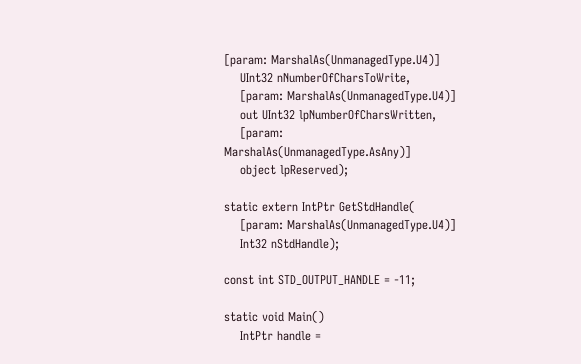[param: MarshalAs(UnmanagedType.U4)]
    UInt32 nNumberOfCharsToWrite,
    [param: MarshalAs(UnmanagedType.U4)]
    out UInt32 lpNumberOfCharsWritten,
    [param: MarshalAs(UnmanagedType.AsAny)]
    object lpReserved);

static extern IntPtr GetStdHandle(
    [param: MarshalAs(UnmanagedType.U4)]
    Int32 nStdHandle);

const int STD_OUTPUT_HANDLE = -11;

static void Main()
    IntPtr handle =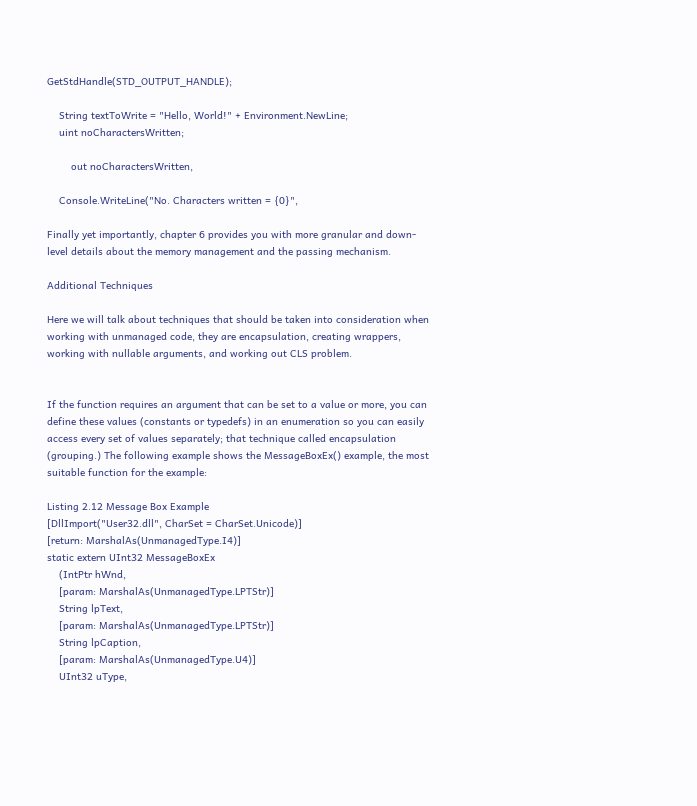GetStdHandle(STD_OUTPUT_HANDLE);

    String textToWrite = "Hello, World!" + Environment.NewLine;
    uint noCharactersWritten;

        out noCharactersWritten,

    Console.WriteLine("No. Characters written = {0}",

Finally yet importantly, chapter 6 provides you with more granular and down-level details about the memory management and the passing mechanism.

Additional Techniques

Here we will talk about techniques that should be taken into consideration when working with unmanaged code, they are encapsulation, creating wrappers, working with nullable arguments, and working out CLS problem.


If the function requires an argument that can be set to a value or more, you can define these values (constants or typedefs) in an enumeration so you can easily access every set of values separately; that technique called encapsulation (grouping.) The following example shows the MessageBoxEx() example, the most suitable function for the example:

Listing 2.12 Message Box Example
[DllImport("User32.dll", CharSet = CharSet.Unicode)]
[return: MarshalAs(UnmanagedType.I4)]
static extern UInt32 MessageBoxEx
    (IntPtr hWnd,
    [param: MarshalAs(UnmanagedType.LPTStr)]
    String lpText,
    [param: MarshalAs(UnmanagedType.LPTStr)]
    String lpCaption,
    [param: MarshalAs(UnmanagedType.U4)]
    UInt32 uType,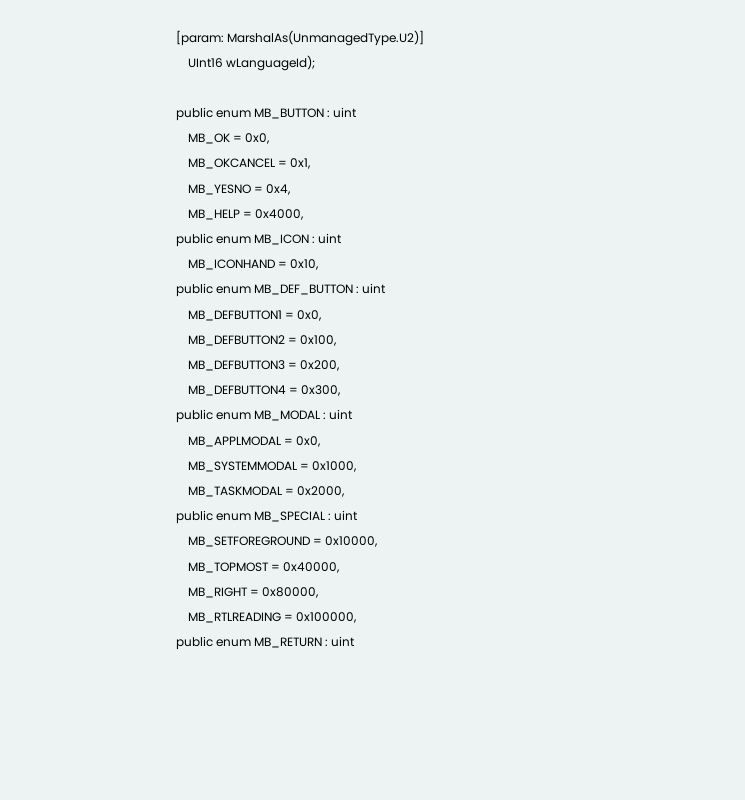[param: MarshalAs(UnmanagedType.U2)]
    UInt16 wLanguageId);

public enum MB_BUTTON : uint
    MB_OK = 0x0,
    MB_OKCANCEL = 0x1,
    MB_YESNO = 0x4,
    MB_HELP = 0x4000,
public enum MB_ICON : uint
    MB_ICONHAND = 0x10,
public enum MB_DEF_BUTTON : uint
    MB_DEFBUTTON1 = 0x0,
    MB_DEFBUTTON2 = 0x100,
    MB_DEFBUTTON3 = 0x200,
    MB_DEFBUTTON4 = 0x300,
public enum MB_MODAL : uint
    MB_APPLMODAL = 0x0,
    MB_SYSTEMMODAL = 0x1000,
    MB_TASKMODAL = 0x2000,
public enum MB_SPECIAL : uint
    MB_SETFOREGROUND = 0x10000,
    MB_TOPMOST = 0x40000,
    MB_RIGHT = 0x80000,
    MB_RTLREADING = 0x100000,
public enum MB_RETURN : uint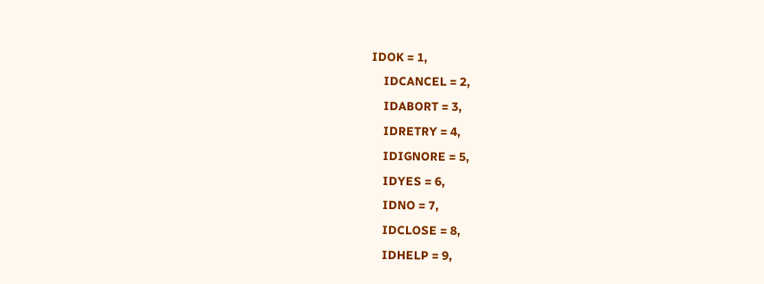IDOK = 1,
    IDCANCEL = 2,
    IDABORT = 3,
    IDRETRY = 4,
    IDIGNORE = 5,
    IDYES = 6,
    IDNO = 7,
    IDCLOSE = 8,
    IDHELP = 9,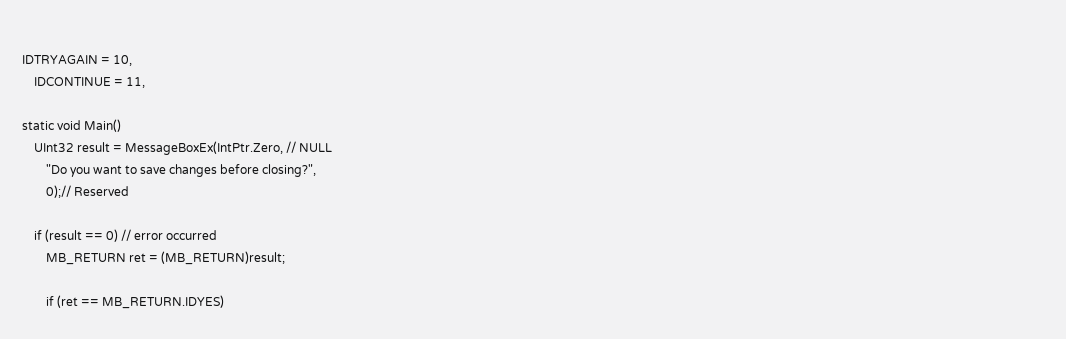IDTRYAGAIN = 10,
    IDCONTINUE = 11,

static void Main()
    UInt32 result = MessageBoxEx(IntPtr.Zero, // NULL
        "Do you want to save changes before closing?",
        0);// Reserved

    if (result == 0) // error occurred
        MB_RETURN ret = (MB_RETURN)result;

        if (ret == MB_RETURN.IDYES)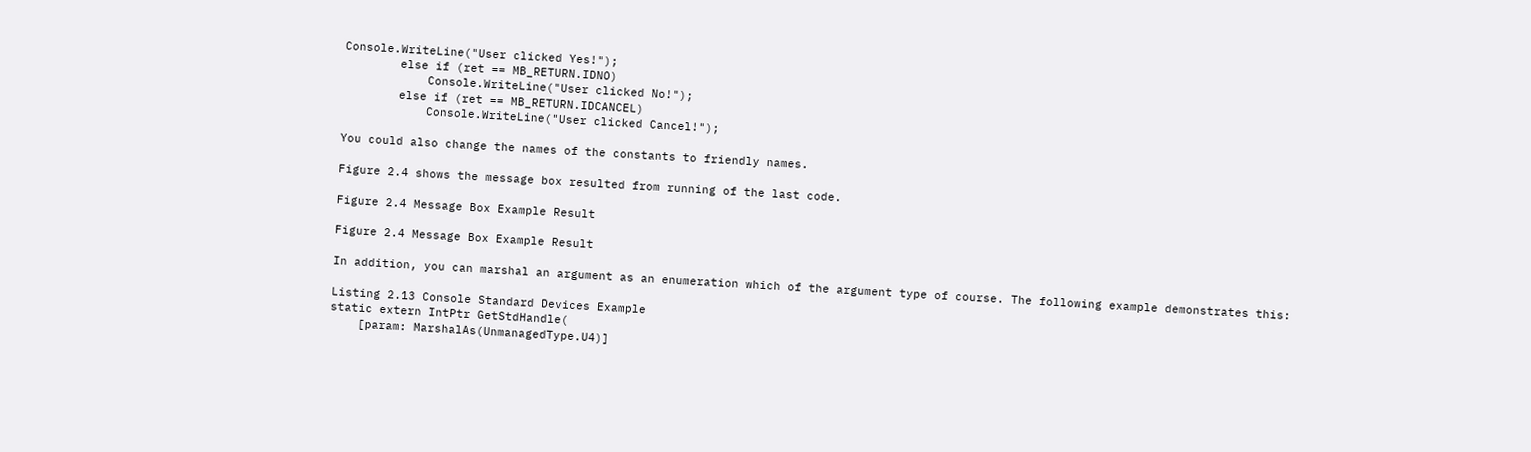Console.WriteLine("User clicked Yes!");
        else if (ret == MB_RETURN.IDNO)
            Console.WriteLine("User clicked No!");
        else if (ret == MB_RETURN.IDCANCEL)
            Console.WriteLine("User clicked Cancel!");

You could also change the names of the constants to friendly names.

Figure 2.4 shows the message box resulted from running of the last code.

Figure 2.4 Message Box Example Result

Figure 2.4 Message Box Example Result

In addition, you can marshal an argument as an enumeration which of the argument type of course. The following example demonstrates this:

Listing 2.13 Console Standard Devices Example
static extern IntPtr GetStdHandle(
    [param: MarshalAs(UnmanagedType.U4)]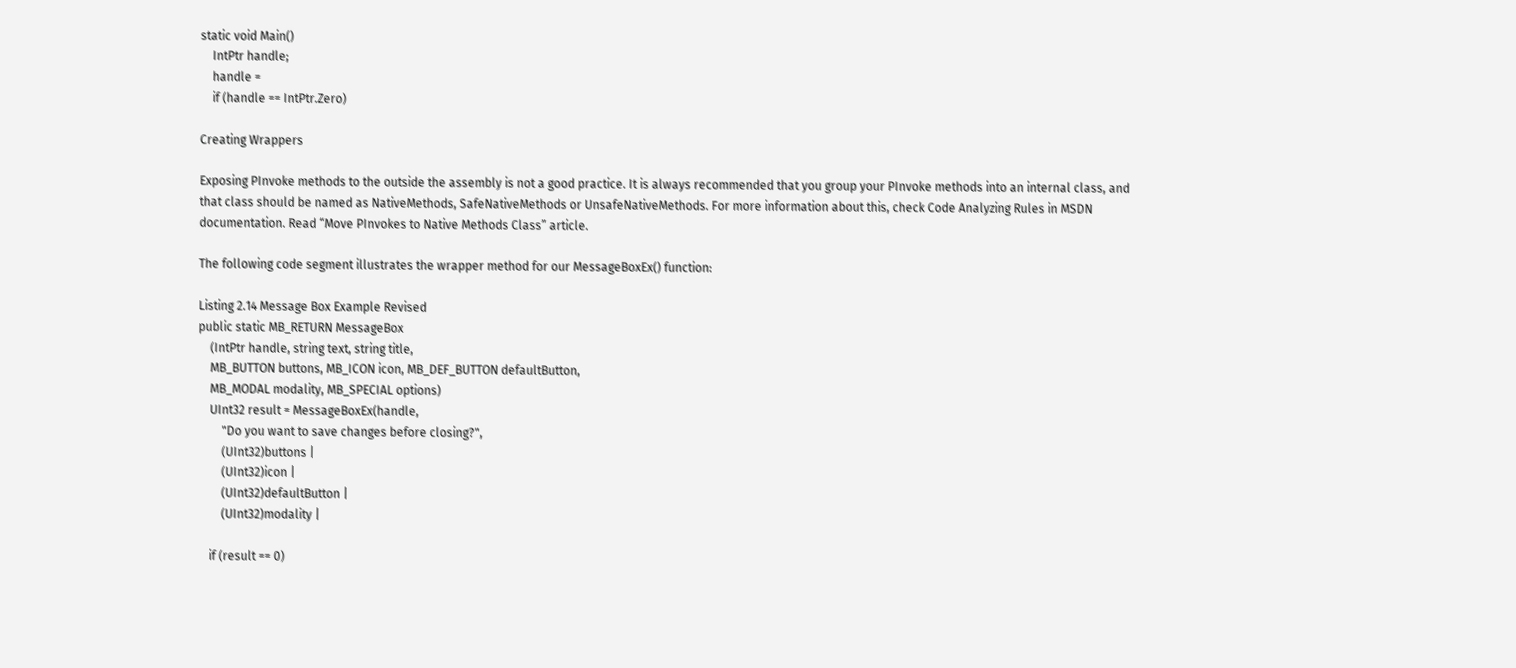static void Main()
    IntPtr handle;
    handle =
    if (handle == IntPtr.Zero)

Creating Wrappers

Exposing PInvoke methods to the outside the assembly is not a good practice. It is always recommended that you group your PInvoke methods into an internal class, and that class should be named as NativeMethods, SafeNativeMethods or UnsafeNativeMethods. For more information about this, check Code Analyzing Rules in MSDN documentation. Read “Move PInvokes to Native Methods Class” article.

The following code segment illustrates the wrapper method for our MessageBoxEx() function:

Listing 2.14 Message Box Example Revised
public static MB_RETURN MessageBox
    (IntPtr handle, string text, string title,
    MB_BUTTON buttons, MB_ICON icon, MB_DEF_BUTTON defaultButton,
    MB_MODAL modality, MB_SPECIAL options)
    UInt32 result = MessageBoxEx(handle,
        "Do you want to save changes before closing?",
        (UInt32)buttons |
        (UInt32)icon |
        (UInt32)defaultButton |
        (UInt32)modality |

    if (result == 0)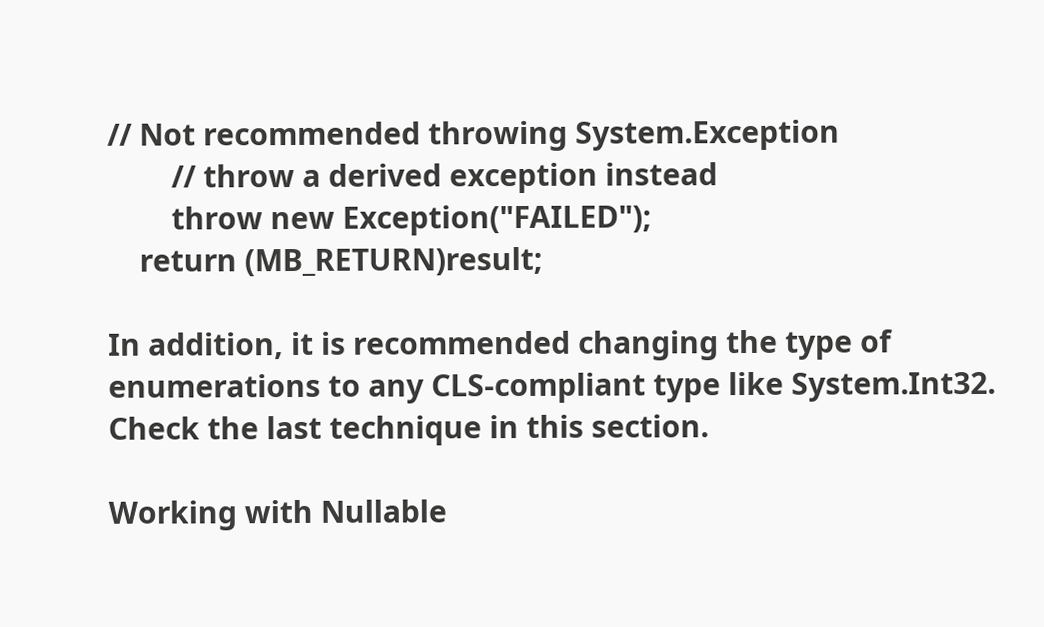// Not recommended throwing System.Exception
        // throw a derived exception instead
        throw new Exception("FAILED");
    return (MB_RETURN)result;

In addition, it is recommended changing the type of enumerations to any CLS-compliant type like System.Int32. Check the last technique in this section.

Working with Nullable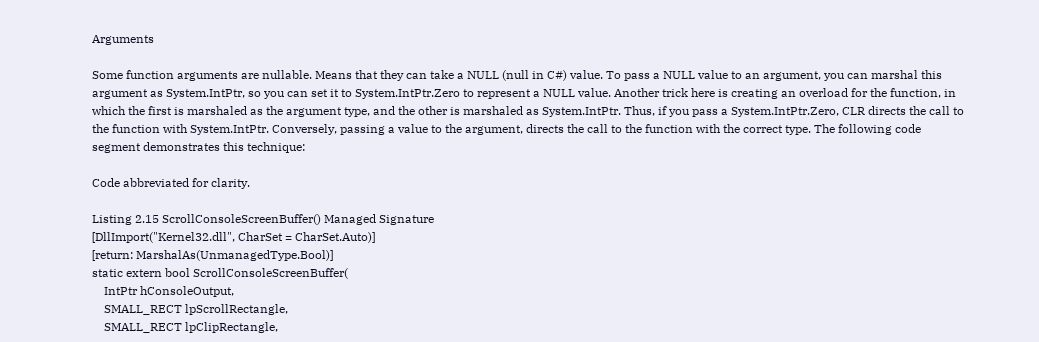Arguments

Some function arguments are nullable. Means that they can take a NULL (null in C#) value. To pass a NULL value to an argument, you can marshal this argument as System.IntPtr, so you can set it to System.IntPtr.Zero to represent a NULL value. Another trick here is creating an overload for the function, in which the first is marshaled as the argument type, and the other is marshaled as System.IntPtr. Thus, if you pass a System.IntPtr.Zero, CLR directs the call to the function with System.IntPtr. Conversely, passing a value to the argument, directs the call to the function with the correct type. The following code segment demonstrates this technique:

Code abbreviated for clarity.

Listing 2.15 ScrollConsoleScreenBuffer() Managed Signature
[DllImport("Kernel32.dll", CharSet = CharSet.Auto)]
[return: MarshalAs(UnmanagedType.Bool)]
static extern bool ScrollConsoleScreenBuffer(
    IntPtr hConsoleOutput,
    SMALL_RECT lpScrollRectangle,
    SMALL_RECT lpClipRectangle,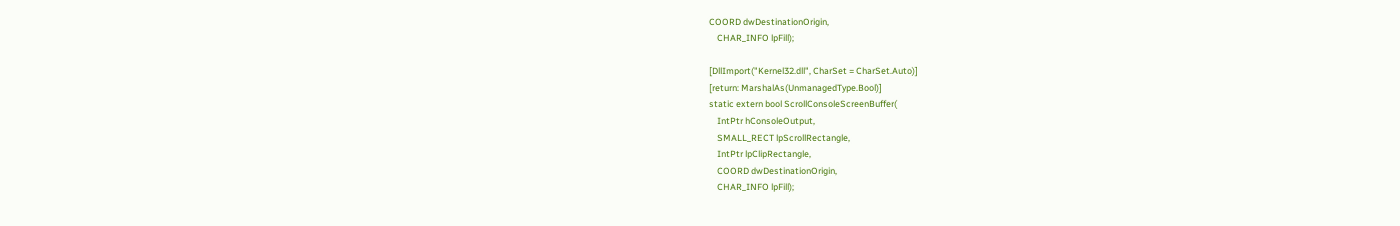COORD dwDestinationOrigin,
    CHAR_INFO lpFill);

[DllImport("Kernel32.dll", CharSet = CharSet.Auto)]
[return: MarshalAs(UnmanagedType.Bool)]
static extern bool ScrollConsoleScreenBuffer(
    IntPtr hConsoleOutput,
    SMALL_RECT lpScrollRectangle,
    IntPtr lpClipRectangle,
    COORD dwDestinationOrigin,
    CHAR_INFO lpFill);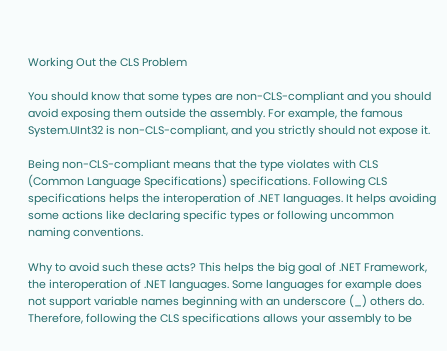Working Out the CLS Problem

You should know that some types are non-CLS-compliant and you should avoid exposing them outside the assembly. For example, the famous System.UInt32 is non-CLS-compliant, and you strictly should not expose it.

Being non-CLS-compliant means that the type violates with CLS (Common Language Specifications) specifications. Following CLS specifications helps the interoperation of .NET languages. It helps avoiding some actions like declaring specific types or following uncommon naming conventions.

Why to avoid such these acts? This helps the big goal of .NET Framework, the interoperation of .NET languages. Some languages for example does not support variable names beginning with an underscore (_) others do. Therefore, following the CLS specifications allows your assembly to be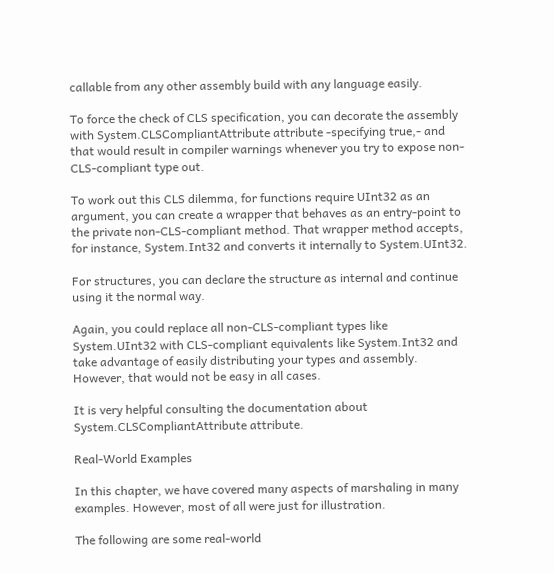callable from any other assembly build with any language easily.

To force the check of CLS specification, you can decorate the assembly with System.CLSCompliantAttribute attribute -specifying true,- and that would result in compiler warnings whenever you try to expose non-CLS-compliant type out.

To work out this CLS dilemma, for functions require UInt32 as an argument, you can create a wrapper that behaves as an entry-point to the private non-CLS-compliant method. That wrapper method accepts, for instance, System.Int32 and converts it internally to System.UInt32.

For structures, you can declare the structure as internal and continue using it the normal way.

Again, you could replace all non-CLS-compliant types like System.UInt32 with CLS-compliant equivalents like System.Int32 and take advantage of easily distributing your types and assembly. However, that would not be easy in all cases.

It is very helpful consulting the documentation about System.CLSCompliantAttribute attribute.

Real-World Examples

In this chapter, we have covered many aspects of marshaling in many examples. However, most of all were just for illustration.

The following are some real-world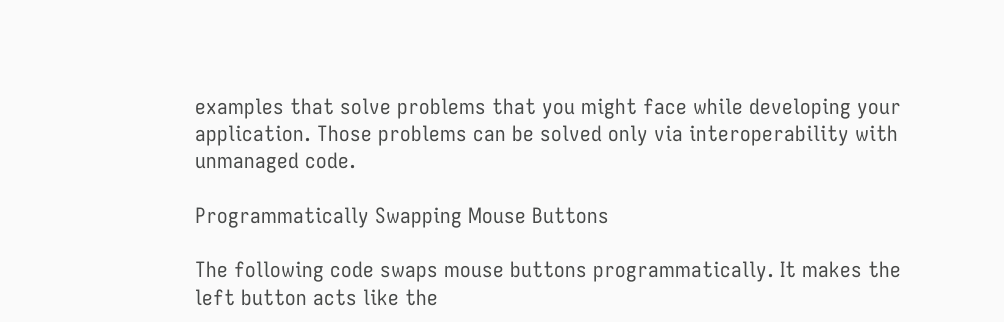examples that solve problems that you might face while developing your application. Those problems can be solved only via interoperability with unmanaged code.

Programmatically Swapping Mouse Buttons

The following code swaps mouse buttons programmatically. It makes the left button acts like the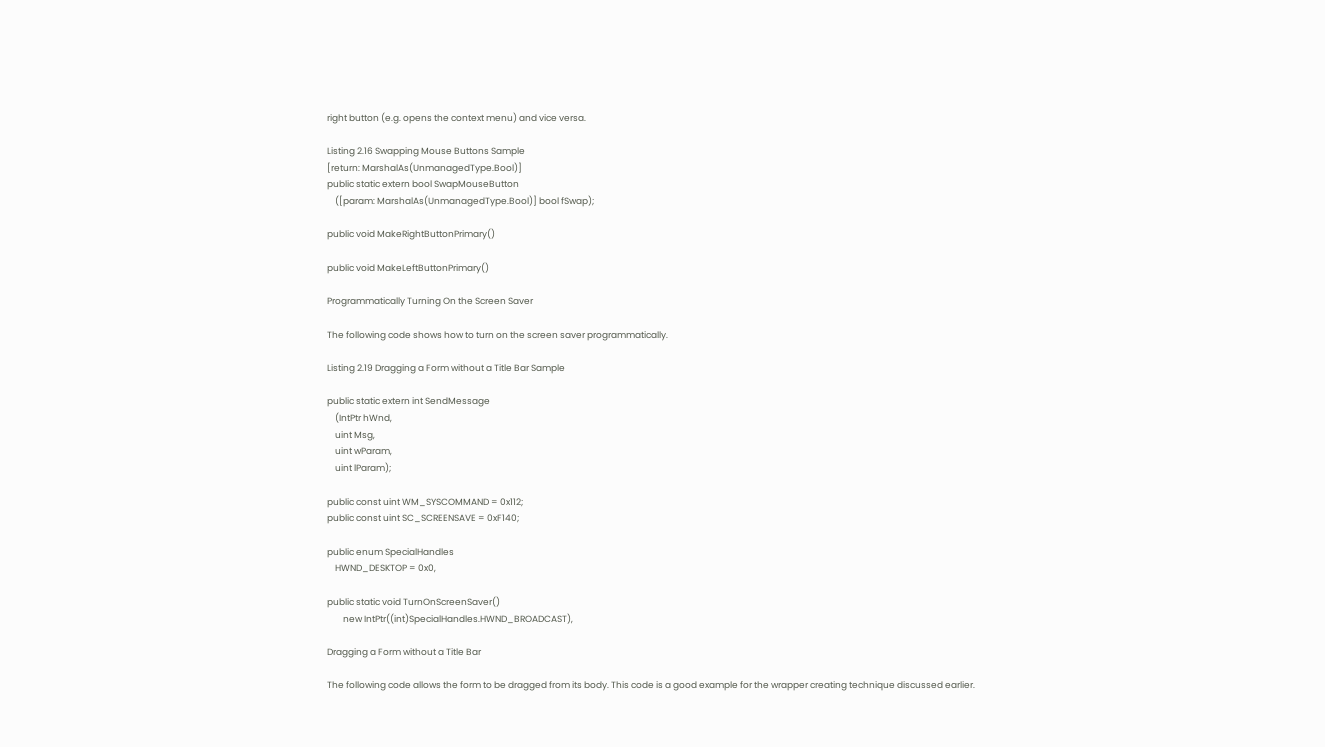right button (e.g. opens the context menu) and vice versa.

Listing 2.16 Swapping Mouse Buttons Sample
[return: MarshalAs(UnmanagedType.Bool)]
public static extern bool SwapMouseButton
    ([param: MarshalAs(UnmanagedType.Bool)] bool fSwap);

public void MakeRightButtonPrimary()

public void MakeLeftButtonPrimary()

Programmatically Turning On the Screen Saver

The following code shows how to turn on the screen saver programmatically.

Listing 2.19 Dragging a Form without a Title Bar Sample

public static extern int SendMessage
    (IntPtr hWnd,
    uint Msg,
    uint wParam,
    uint lParam);

public const uint WM_SYSCOMMAND = 0x112;
public const uint SC_SCREENSAVE = 0xF140;

public enum SpecialHandles
    HWND_DESKTOP = 0x0,

public static void TurnOnScreenSaver()
        new IntPtr((int)SpecialHandles.HWND_BROADCAST),

Dragging a Form without a Title Bar

The following code allows the form to be dragged from its body. This code is a good example for the wrapper creating technique discussed earlier.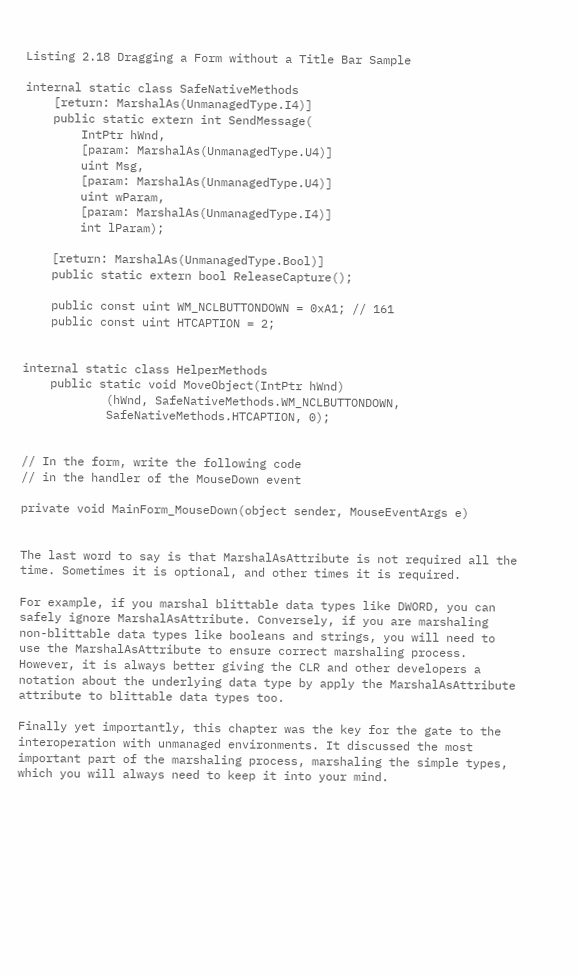Listing 2.18 Dragging a Form without a Title Bar Sample

internal static class SafeNativeMethods
    [return: MarshalAs(UnmanagedType.I4)]
    public static extern int SendMessage(
        IntPtr hWnd,
        [param: MarshalAs(UnmanagedType.U4)]
        uint Msg,
        [param: MarshalAs(UnmanagedType.U4)]
        uint wParam,
        [param: MarshalAs(UnmanagedType.I4)]
        int lParam);

    [return: MarshalAs(UnmanagedType.Bool)]
    public static extern bool ReleaseCapture();

    public const uint WM_NCLBUTTONDOWN = 0xA1; // 161
    public const uint HTCAPTION = 2;


internal static class HelperMethods
    public static void MoveObject(IntPtr hWnd)
            (hWnd, SafeNativeMethods.WM_NCLBUTTONDOWN,
            SafeNativeMethods.HTCAPTION, 0);


// In the form, write the following code
// in the handler of the MouseDown event

private void MainForm_MouseDown(object sender, MouseEventArgs e)


The last word to say is that MarshalAsAttribute is not required all the time. Sometimes it is optional, and other times it is required.

For example, if you marshal blittable data types like DWORD, you can safely ignore MarshalAsAttribute. Conversely, if you are marshaling non-blittable data types like booleans and strings, you will need to use the MarshalAsAttribute to ensure correct marshaling process. However, it is always better giving the CLR and other developers a notation about the underlying data type by apply the MarshalAsAttribute attribute to blittable data types too.

Finally yet importantly, this chapter was the key for the gate to the interoperation with unmanaged environments. It discussed the most important part of the marshaling process, marshaling the simple types, which you will always need to keep it into your mind.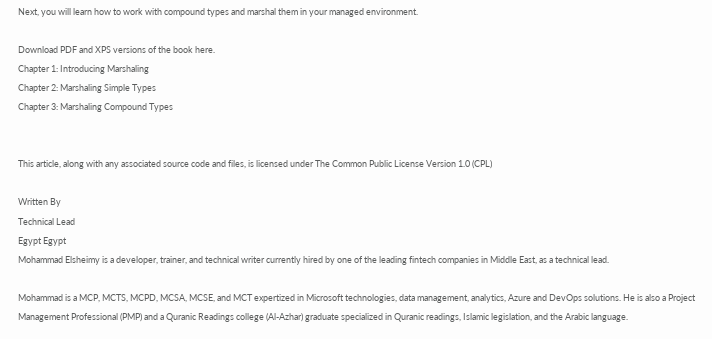Next, you will learn how to work with compound types and marshal them in your managed environment.

Download PDF and XPS versions of the book here.
Chapter 1: Introducing Marshaling
Chapter 2: Marshaling Simple Types
Chapter 3: Marshaling Compound Types


This article, along with any associated source code and files, is licensed under The Common Public License Version 1.0 (CPL)

Written By
Technical Lead
Egypt Egypt
Mohammad Elsheimy is a developer, trainer, and technical writer currently hired by one of the leading fintech companies in Middle East, as a technical lead.

Mohammad is a MCP, MCTS, MCPD, MCSA, MCSE, and MCT expertized in Microsoft technologies, data management, analytics, Azure and DevOps solutions. He is also a Project Management Professional (PMP) and a Quranic Readings college (Al-Azhar) graduate specialized in Quranic readings, Islamic legislation, and the Arabic language.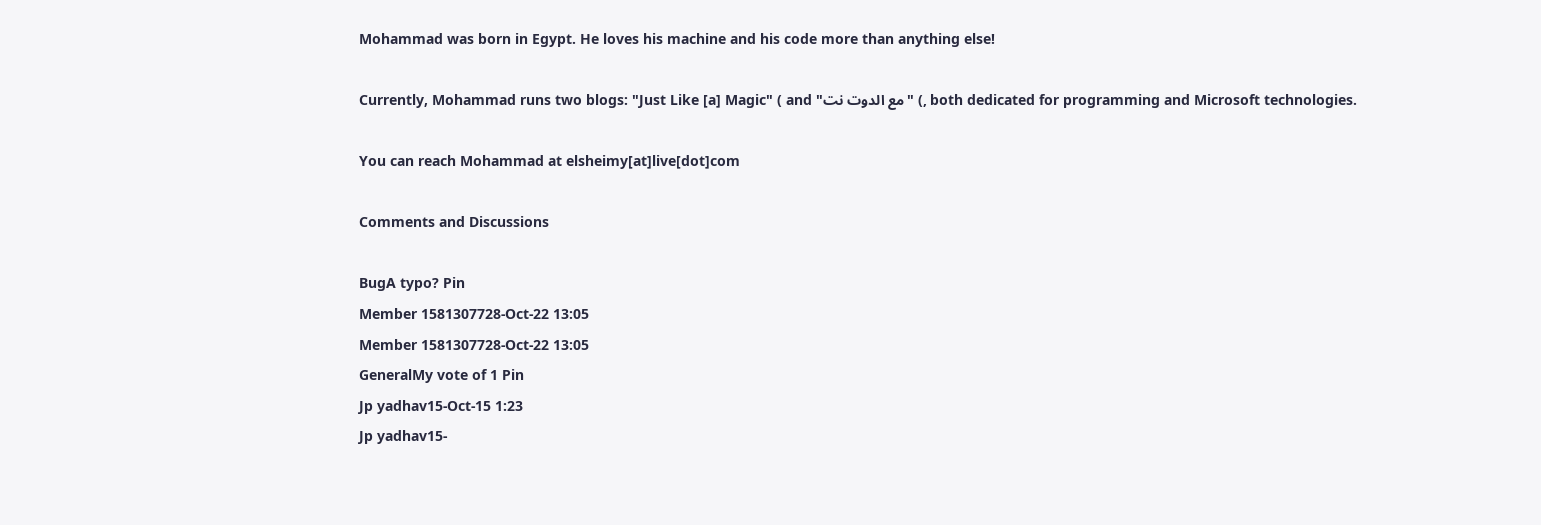Mohammad was born in Egypt. He loves his machine and his code more than anything else!

Currently, Mohammad runs two blogs: "Just Like [a] Magic" ( and "مع الدوت نت" (, both dedicated for programming and Microsoft technologies.

You can reach Mohammad at elsheimy[at]live[dot]com

Comments and Discussions

BugA typo? Pin
Member 1581307728-Oct-22 13:05
Member 1581307728-Oct-22 13:05
GeneralMy vote of 1 Pin
Jp yadhav15-Oct-15 1:23
Jp yadhav15-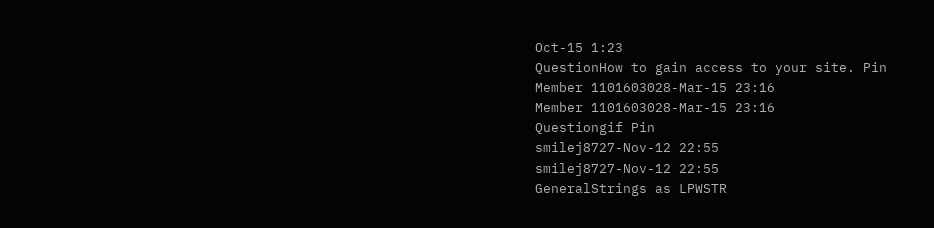Oct-15 1:23
QuestionHow to gain access to your site. Pin
Member 1101603028-Mar-15 23:16
Member 1101603028-Mar-15 23:16
Questiongif Pin
smilej8727-Nov-12 22:55
smilej8727-Nov-12 22:55
GeneralStrings as LPWSTR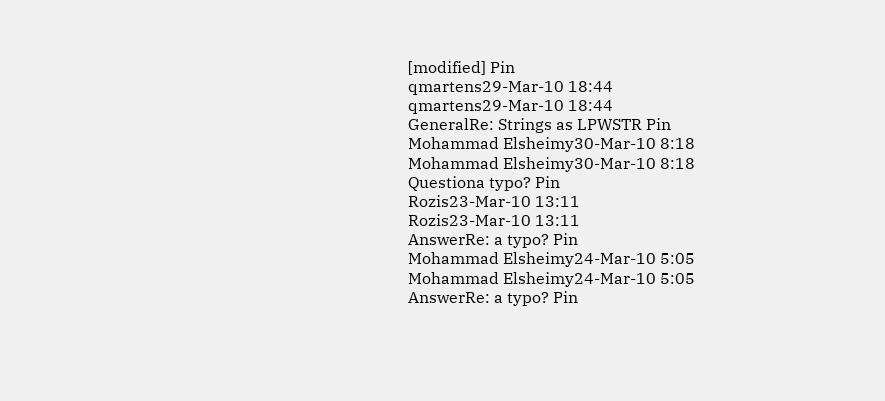[modified] Pin
qmartens29-Mar-10 18:44
qmartens29-Mar-10 18:44
GeneralRe: Strings as LPWSTR Pin
Mohammad Elsheimy30-Mar-10 8:18
Mohammad Elsheimy30-Mar-10 8:18
Questiona typo? Pin
Rozis23-Mar-10 13:11
Rozis23-Mar-10 13:11
AnswerRe: a typo? Pin
Mohammad Elsheimy24-Mar-10 5:05
Mohammad Elsheimy24-Mar-10 5:05
AnswerRe: a typo? Pin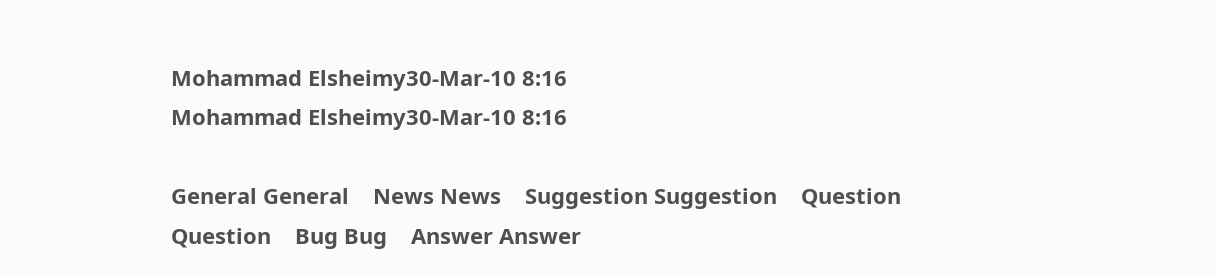Mohammad Elsheimy30-Mar-10 8:16
Mohammad Elsheimy30-Mar-10 8:16

General General    News News    Suggestion Suggestion    Question Question    Bug Bug    Answer Answer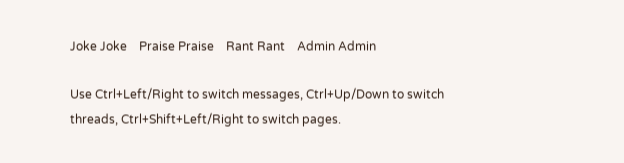Joke Joke    Praise Praise    Rant Rant    Admin Admin

Use Ctrl+Left/Right to switch messages, Ctrl+Up/Down to switch threads, Ctrl+Shift+Left/Right to switch pages.